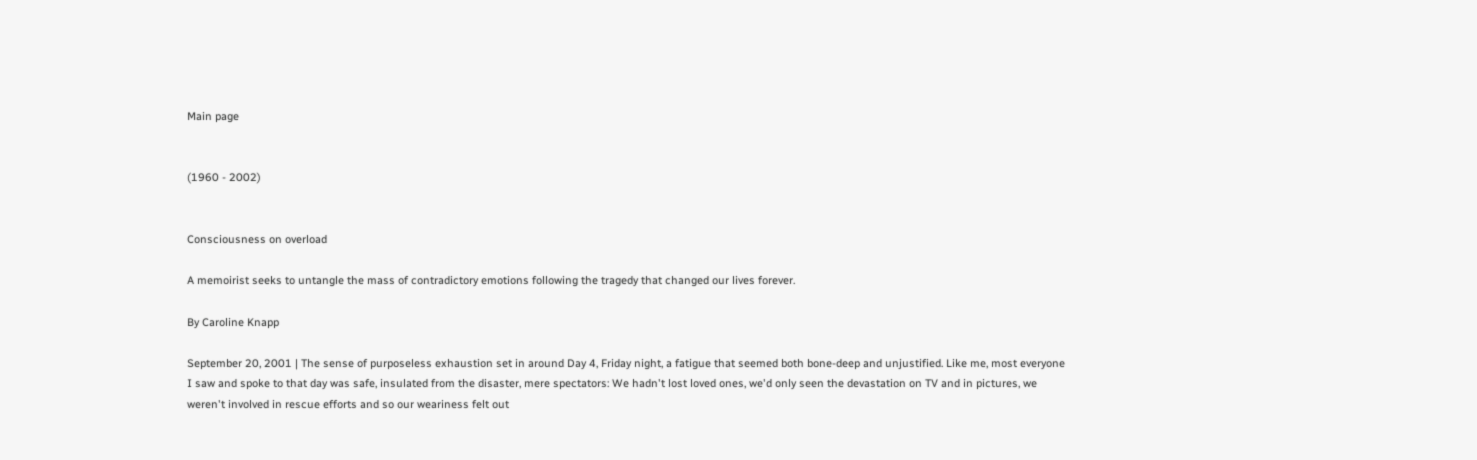Main page


(1960 - 2002)


Consciousness on overload

A memoirist seeks to untangle the mass of contradictory emotions following the tragedy that changed our lives forever.

By Caroline Knapp

September 20, 2001 | The sense of purposeless exhaustion set in around Day 4, Friday night, a fatigue that seemed both bone-deep and unjustified. Like me, most everyone I saw and spoke to that day was safe, insulated from the disaster, mere spectators: We hadn't lost loved ones, we'd only seen the devastation on TV and in pictures, we weren't involved in rescue efforts and so our weariness felt out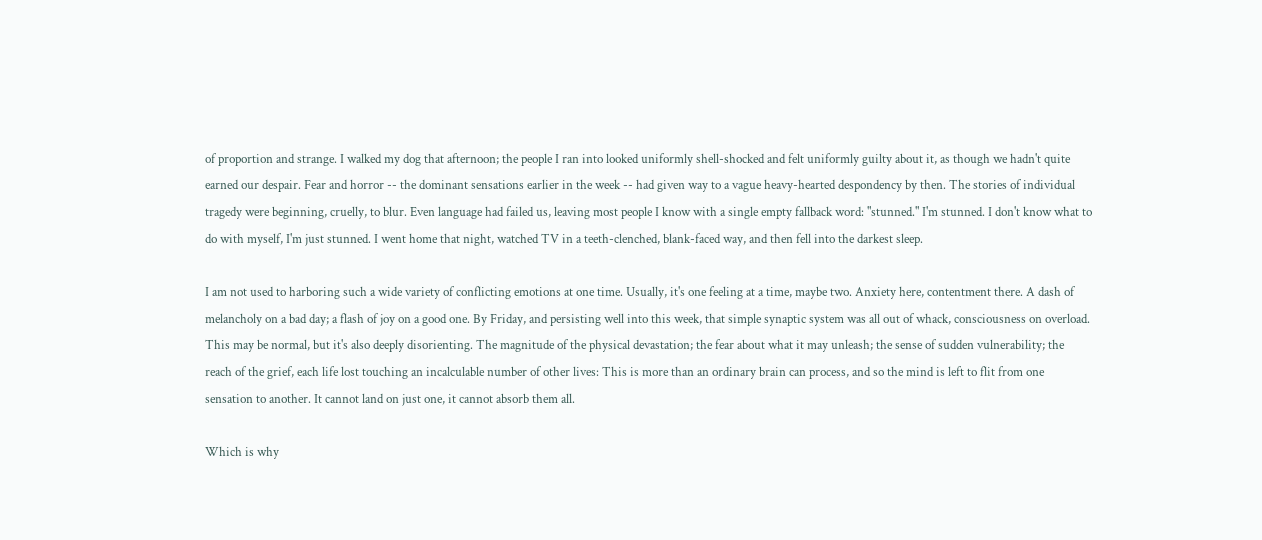of proportion and strange. I walked my dog that afternoon; the people I ran into looked uniformly shell-shocked and felt uniformly guilty about it, as though we hadn't quite earned our despair. Fear and horror -- the dominant sensations earlier in the week -- had given way to a vague heavy-hearted despondency by then. The stories of individual tragedy were beginning, cruelly, to blur. Even language had failed us, leaving most people I know with a single empty fallback word: "stunned." I'm stunned. I don't know what to do with myself, I'm just stunned. I went home that night, watched TV in a teeth-clenched, blank-faced way, and then fell into the darkest sleep.

I am not used to harboring such a wide variety of conflicting emotions at one time. Usually, it's one feeling at a time, maybe two. Anxiety here, contentment there. A dash of melancholy on a bad day; a flash of joy on a good one. By Friday, and persisting well into this week, that simple synaptic system was all out of whack, consciousness on overload. This may be normal, but it's also deeply disorienting. The magnitude of the physical devastation; the fear about what it may unleash; the sense of sudden vulnerability; the reach of the grief, each life lost touching an incalculable number of other lives: This is more than an ordinary brain can process, and so the mind is left to flit from one sensation to another. It cannot land on just one, it cannot absorb them all.

Which is why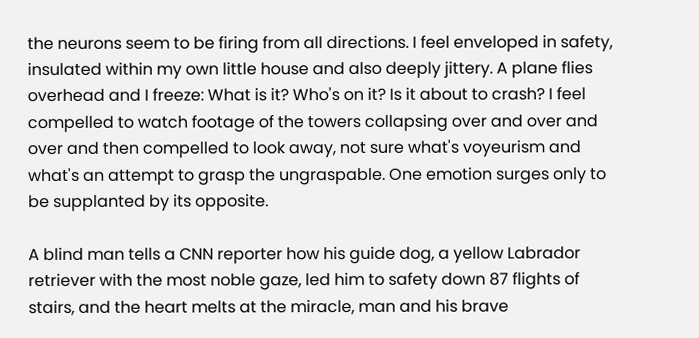the neurons seem to be firing from all directions. I feel enveloped in safety, insulated within my own little house and also deeply jittery. A plane flies overhead and I freeze: What is it? Who's on it? Is it about to crash? I feel compelled to watch footage of the towers collapsing over and over and over and then compelled to look away, not sure what's voyeurism and what's an attempt to grasp the ungraspable. One emotion surges only to be supplanted by its opposite.

A blind man tells a CNN reporter how his guide dog, a yellow Labrador retriever with the most noble gaze, led him to safety down 87 flights of stairs, and the heart melts at the miracle, man and his brave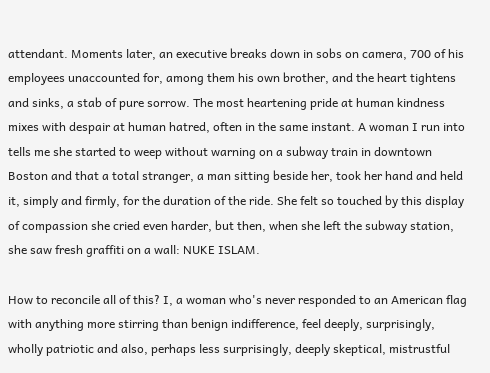attendant. Moments later, an executive breaks down in sobs on camera, 700 of his employees unaccounted for, among them his own brother, and the heart tightens and sinks, a stab of pure sorrow. The most heartening pride at human kindness mixes with despair at human hatred, often in the same instant. A woman I run into tells me she started to weep without warning on a subway train in downtown Boston and that a total stranger, a man sitting beside her, took her hand and held it, simply and firmly, for the duration of the ride. She felt so touched by this display of compassion she cried even harder, but then, when she left the subway station, she saw fresh graffiti on a wall: NUKE ISLAM.

How to reconcile all of this? I, a woman who's never responded to an American flag with anything more stirring than benign indifference, feel deeply, surprisingly, wholly patriotic and also, perhaps less surprisingly, deeply skeptical, mistrustful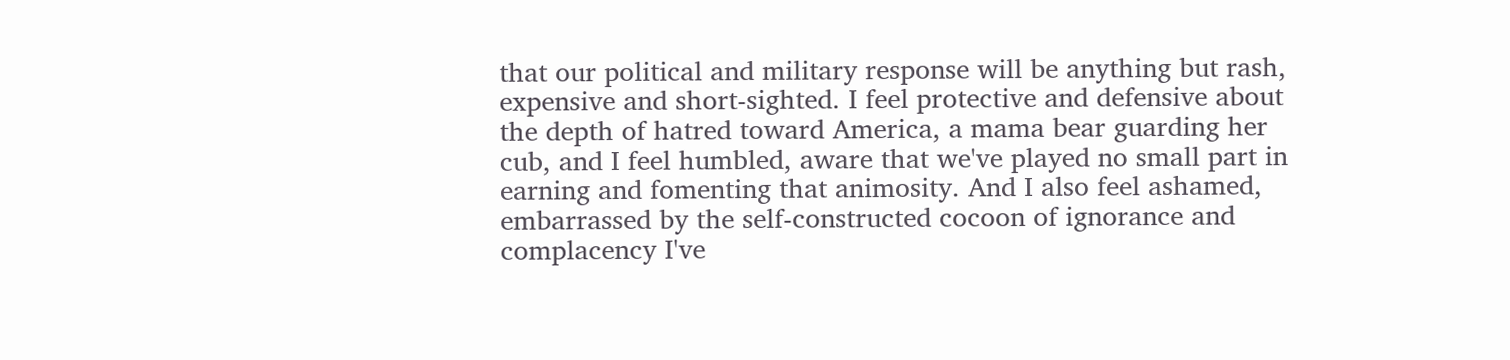that our political and military response will be anything but rash, expensive and short-sighted. I feel protective and defensive about the depth of hatred toward America, a mama bear guarding her cub, and I feel humbled, aware that we've played no small part in earning and fomenting that animosity. And I also feel ashamed, embarrassed by the self-constructed cocoon of ignorance and complacency I've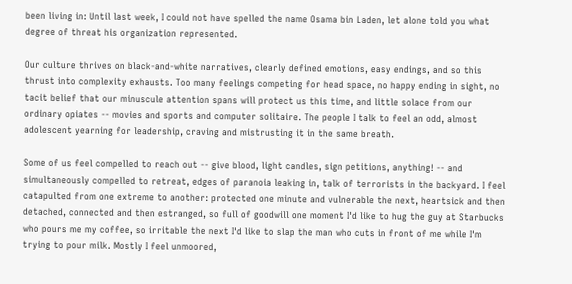been living in: Until last week, I could not have spelled the name Osama bin Laden, let alone told you what degree of threat his organization represented.

Our culture thrives on black-and-white narratives, clearly defined emotions, easy endings, and so this thrust into complexity exhausts. Too many feelings competing for head space, no happy ending in sight, no tacit belief that our minuscule attention spans will protect us this time, and little solace from our ordinary opiates -- movies and sports and computer solitaire. The people I talk to feel an odd, almost adolescent yearning for leadership, craving and mistrusting it in the same breath.

Some of us feel compelled to reach out -- give blood, light candles, sign petitions, anything! -- and simultaneously compelled to retreat, edges of paranoia leaking in, talk of terrorists in the backyard. I feel catapulted from one extreme to another: protected one minute and vulnerable the next, heartsick and then detached, connected and then estranged, so full of goodwill one moment I'd like to hug the guy at Starbucks who pours me my coffee, so irritable the next I'd like to slap the man who cuts in front of me while I'm trying to pour milk. Mostly I feel unmoored,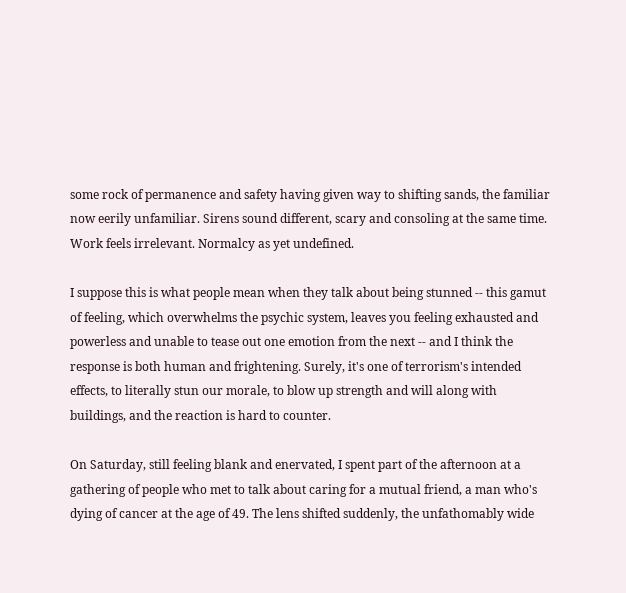some rock of permanence and safety having given way to shifting sands, the familiar now eerily unfamiliar. Sirens sound different, scary and consoling at the same time. Work feels irrelevant. Normalcy as yet undefined.

I suppose this is what people mean when they talk about being stunned -- this gamut of feeling, which overwhelms the psychic system, leaves you feeling exhausted and powerless and unable to tease out one emotion from the next -- and I think the response is both human and frightening. Surely, it's one of terrorism's intended effects, to literally stun our morale, to blow up strength and will along with buildings, and the reaction is hard to counter.

On Saturday, still feeling blank and enervated, I spent part of the afternoon at a gathering of people who met to talk about caring for a mutual friend, a man who's dying of cancer at the age of 49. The lens shifted suddenly, the unfathomably wide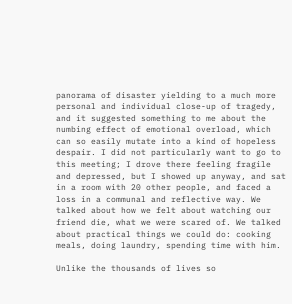panorama of disaster yielding to a much more personal and individual close-up of tragedy, and it suggested something to me about the numbing effect of emotional overload, which can so easily mutate into a kind of hopeless despair. I did not particularly want to go to this meeting; I drove there feeling fragile and depressed, but I showed up anyway, and sat in a room with 20 other people, and faced a loss in a communal and reflective way. We talked about how we felt about watching our friend die, what we were scared of. We talked about practical things we could do: cooking meals, doing laundry, spending time with him.

Unlike the thousands of lives so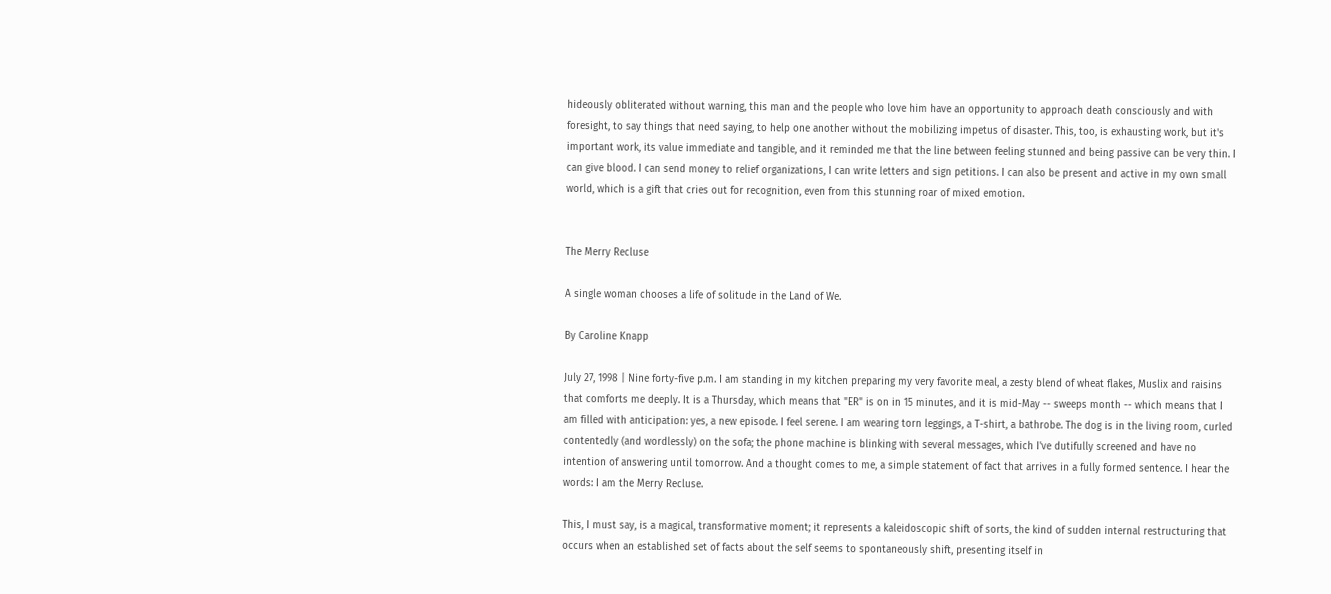hideously obliterated without warning, this man and the people who love him have an opportunity to approach death consciously and with foresight, to say things that need saying, to help one another without the mobilizing impetus of disaster. This, too, is exhausting work, but it's important work, its value immediate and tangible, and it reminded me that the line between feeling stunned and being passive can be very thin. I can give blood. I can send money to relief organizations, I can write letters and sign petitions. I can also be present and active in my own small world, which is a gift that cries out for recognition, even from this stunning roar of mixed emotion.


The Merry Recluse

A single woman chooses a life of solitude in the Land of We.

By Caroline Knapp

July 27, 1998 | Nine forty-five p.m. I am standing in my kitchen preparing my very favorite meal, a zesty blend of wheat flakes, Muslix and raisins that comforts me deeply. It is a Thursday, which means that "ER" is on in 15 minutes, and it is mid-May -- sweeps month -- which means that I am filled with anticipation: yes, a new episode. I feel serene. I am wearing torn leggings, a T-shirt, a bathrobe. The dog is in the living room, curled contentedly (and wordlessly) on the sofa; the phone machine is blinking with several messages, which I've dutifully screened and have no intention of answering until tomorrow. And a thought comes to me, a simple statement of fact that arrives in a fully formed sentence. I hear the words: I am the Merry Recluse.

This, I must say, is a magical, transformative moment; it represents a kaleidoscopic shift of sorts, the kind of sudden internal restructuring that occurs when an established set of facts about the self seems to spontaneously shift, presenting itself in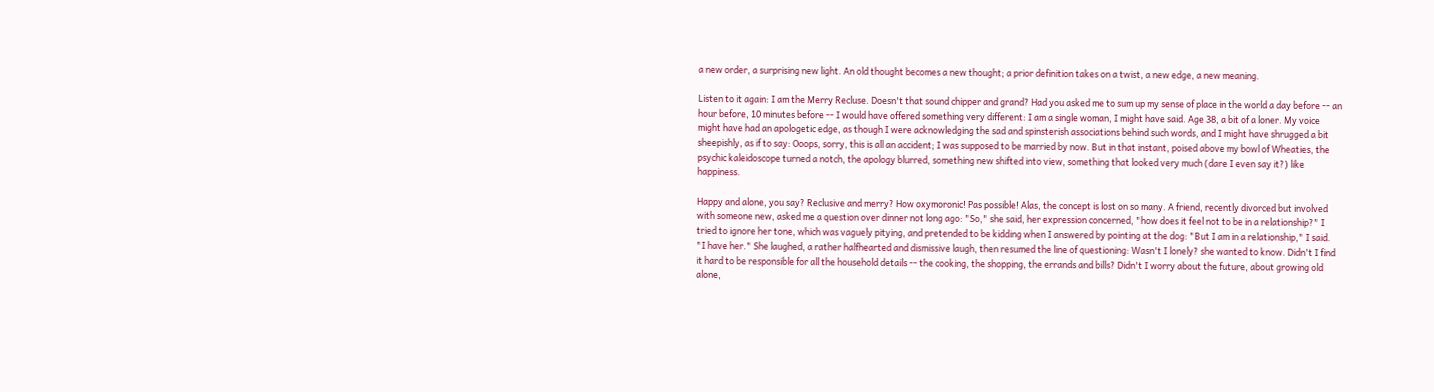a new order, a surprising new light. An old thought becomes a new thought; a prior definition takes on a twist, a new edge, a new meaning.

Listen to it again: I am the Merry Recluse. Doesn't that sound chipper and grand? Had you asked me to sum up my sense of place in the world a day before -- an hour before, 10 minutes before -- I would have offered something very different: I am a single woman, I might have said. Age 38, a bit of a loner. My voice might have had an apologetic edge, as though I were acknowledging the sad and spinsterish associations behind such words, and I might have shrugged a bit sheepishly, as if to say: Ooops, sorry, this is all an accident; I was supposed to be married by now. But in that instant, poised above my bowl of Wheaties, the psychic kaleidoscope turned a notch, the apology blurred, something new shifted into view, something that looked very much (dare I even say it?) like happiness.

Happy and alone, you say? Reclusive and merry? How oxymoronic! Pas possible! Alas, the concept is lost on so many. A friend, recently divorced but involved with someone new, asked me a question over dinner not long ago: "So," she said, her expression concerned, "how does it feel not to be in a relationship?" I tried to ignore her tone, which was vaguely pitying, and pretended to be kidding when I answered by pointing at the dog: "But I am in a relationship," I said. "I have her." She laughed, a rather halfhearted and dismissive laugh, then resumed the line of questioning: Wasn't I lonely? she wanted to know. Didn't I find it hard to be responsible for all the household details -- the cooking, the shopping, the errands and bills? Didn't I worry about the future, about growing old alone,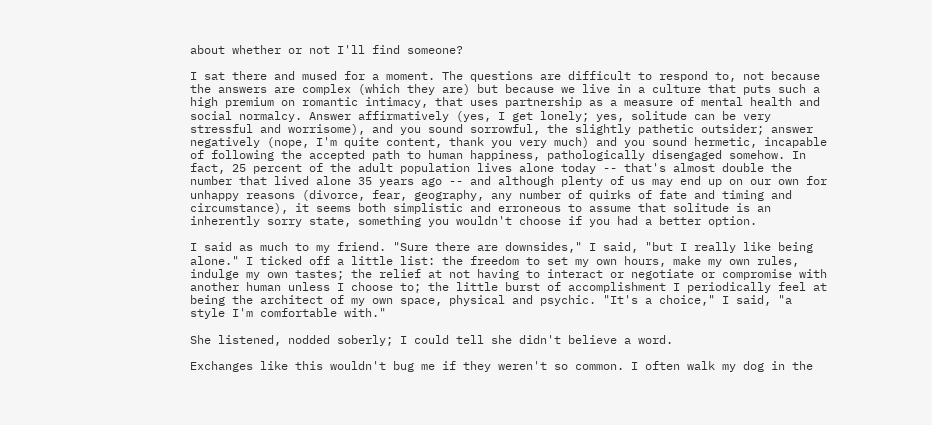about whether or not I'll find someone?

I sat there and mused for a moment. The questions are difficult to respond to, not because the answers are complex (which they are) but because we live in a culture that puts such a high premium on romantic intimacy, that uses partnership as a measure of mental health and social normalcy. Answer affirmatively (yes, I get lonely; yes, solitude can be very stressful and worrisome), and you sound sorrowful, the slightly pathetic outsider; answer negatively (nope, I'm quite content, thank you very much) and you sound hermetic, incapable of following the accepted path to human happiness, pathologically disengaged somehow. In fact, 25 percent of the adult population lives alone today -- that's almost double the number that lived alone 35 years ago -- and although plenty of us may end up on our own for unhappy reasons (divorce, fear, geography, any number of quirks of fate and timing and circumstance), it seems both simplistic and erroneous to assume that solitude is an inherently sorry state, something you wouldn't choose if you had a better option.

I said as much to my friend. "Sure there are downsides," I said, "but I really like being alone." I ticked off a little list: the freedom to set my own hours, make my own rules, indulge my own tastes; the relief at not having to interact or negotiate or compromise with another human unless I choose to; the little burst of accomplishment I periodically feel at being the architect of my own space, physical and psychic. "It's a choice," I said, "a style I'm comfortable with."

She listened, nodded soberly; I could tell she didn't believe a word.

Exchanges like this wouldn't bug me if they weren't so common. I often walk my dog in the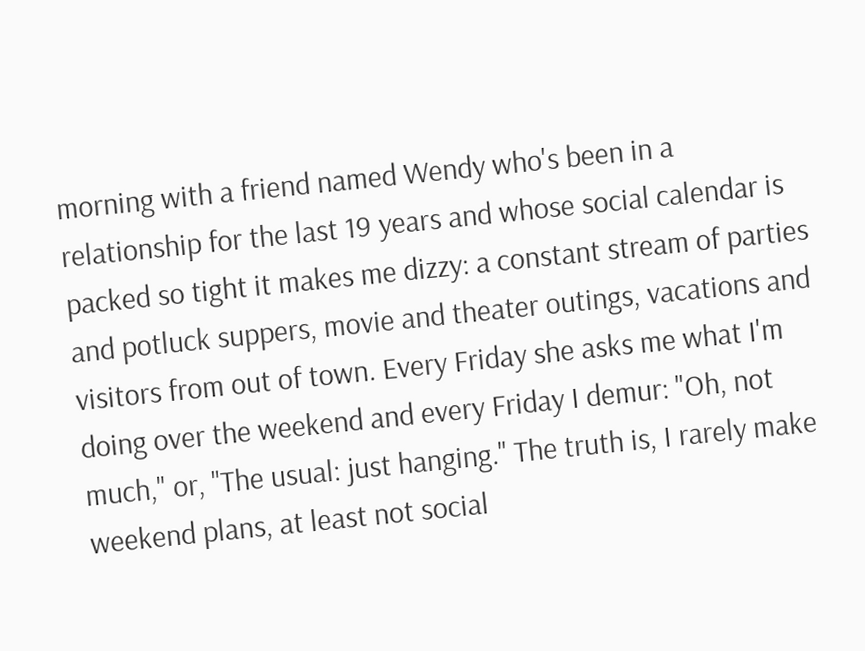morning with a friend named Wendy who's been in a relationship for the last 19 years and whose social calendar is packed so tight it makes me dizzy: a constant stream of parties and potluck suppers, movie and theater outings, vacations and visitors from out of town. Every Friday she asks me what I'm doing over the weekend and every Friday I demur: "Oh, not much," or, "The usual: just hanging." The truth is, I rarely make weekend plans, at least not social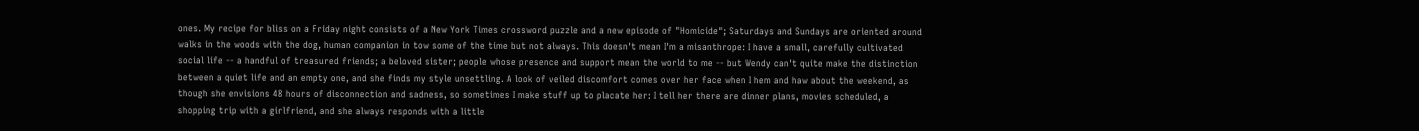ones. My recipe for bliss on a Friday night consists of a New York Times crossword puzzle and a new episode of "Homicide"; Saturdays and Sundays are oriented around walks in the woods with the dog, human companion in tow some of the time but not always. This doesn't mean I'm a misanthrope: I have a small, carefully cultivated social life -- a handful of treasured friends; a beloved sister; people whose presence and support mean the world to me -- but Wendy can't quite make the distinction between a quiet life and an empty one, and she finds my style unsettling. A look of veiled discomfort comes over her face when I hem and haw about the weekend, as though she envisions 48 hours of disconnection and sadness, so sometimes I make stuff up to placate her: I tell her there are dinner plans, movies scheduled, a shopping trip with a girlfriend, and she always responds with a little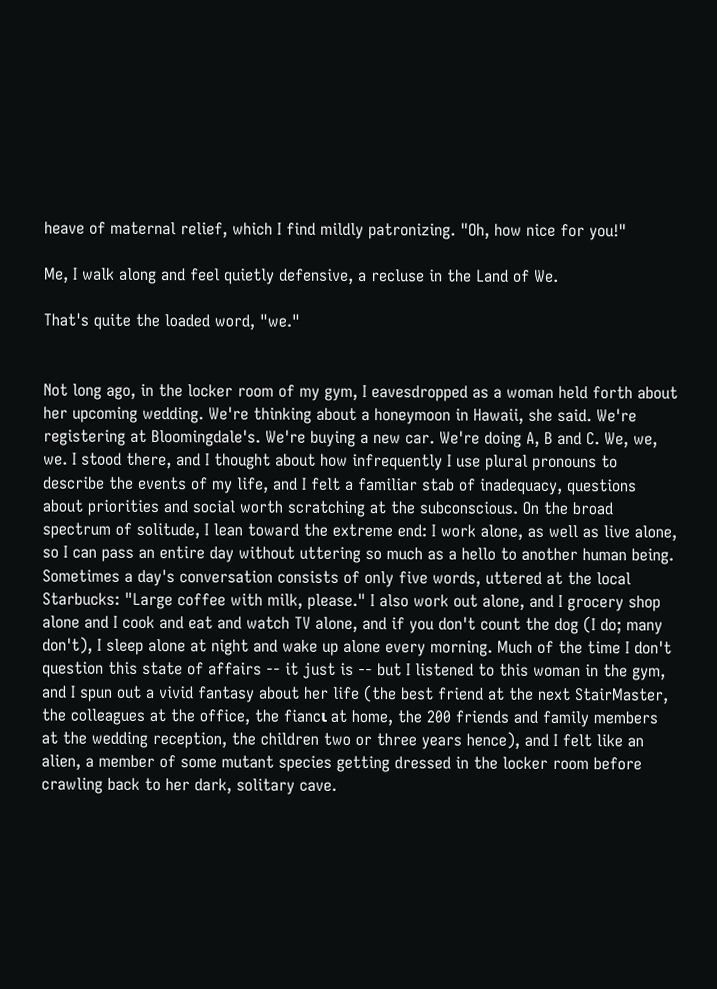heave of maternal relief, which I find mildly patronizing. "Oh, how nice for you!"

Me, I walk along and feel quietly defensive, a recluse in the Land of We.

That's quite the loaded word, "we."


Not long ago, in the locker room of my gym, I eavesdropped as a woman held forth about her upcoming wedding. We're thinking about a honeymoon in Hawaii, she said. We're registering at Bloomingdale's. We're buying a new car. We're doing A, B and C. We, we, we. I stood there, and I thought about how infrequently I use plural pronouns to describe the events of my life, and I felt a familiar stab of inadequacy, questions about priorities and social worth scratching at the subconscious. On the broad spectrum of solitude, I lean toward the extreme end: I work alone, as well as live alone, so I can pass an entire day without uttering so much as a hello to another human being. Sometimes a day's conversation consists of only five words, uttered at the local Starbucks: "Large coffee with milk, please." I also work out alone, and I grocery shop alone and I cook and eat and watch TV alone, and if you don't count the dog (I do; many don't), I sleep alone at night and wake up alone every morning. Much of the time I don't question this state of affairs -- it just is -- but I listened to this woman in the gym, and I spun out a vivid fantasy about her life (the best friend at the next StairMaster, the colleagues at the office, the fiancι at home, the 200 friends and family members at the wedding reception, the children two or three years hence), and I felt like an alien, a member of some mutant species getting dressed in the locker room before crawling back to her dark, solitary cave.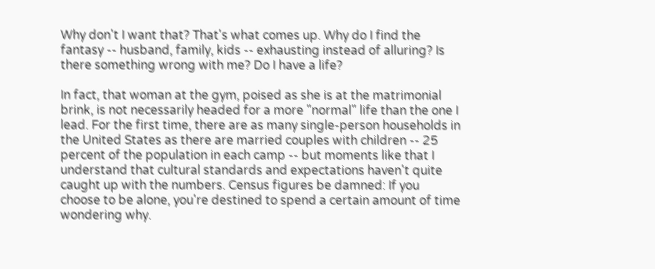Why don't I want that? That's what comes up. Why do I find the fantasy -- husband, family, kids -- exhausting instead of alluring? Is there something wrong with me? Do I have a life?

In fact, that woman at the gym, poised as she is at the matrimonial brink, is not necessarily headed for a more "normal" life than the one I lead. For the first time, there are as many single-person households in the United States as there are married couples with children -- 25 percent of the population in each camp -- but moments like that I understand that cultural standards and expectations haven't quite caught up with the numbers. Census figures be damned: If you choose to be alone, you're destined to spend a certain amount of time wondering why.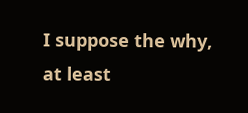I suppose the why, at least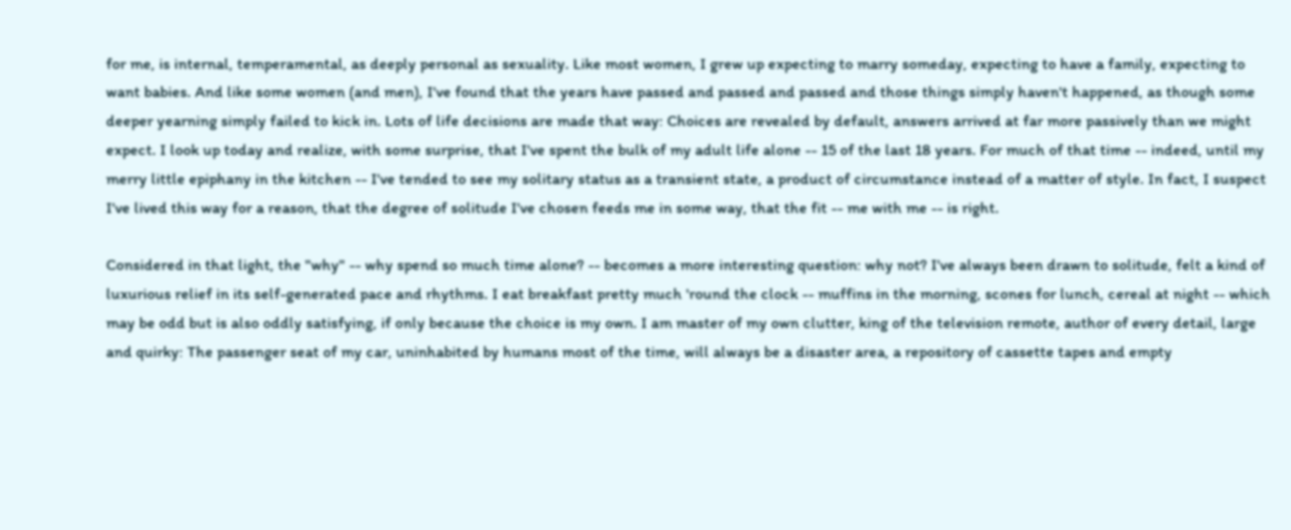for me, is internal, temperamental, as deeply personal as sexuality. Like most women, I grew up expecting to marry someday, expecting to have a family, expecting to want babies. And like some women (and men), I've found that the years have passed and passed and passed and those things simply haven't happened, as though some deeper yearning simply failed to kick in. Lots of life decisions are made that way: Choices are revealed by default, answers arrived at far more passively than we might expect. I look up today and realize, with some surprise, that I've spent the bulk of my adult life alone -- 15 of the last 18 years. For much of that time -- indeed, until my merry little epiphany in the kitchen -- I've tended to see my solitary status as a transient state, a product of circumstance instead of a matter of style. In fact, I suspect I've lived this way for a reason, that the degree of solitude I've chosen feeds me in some way, that the fit -- me with me -- is right.

Considered in that light, the "why" -- why spend so much time alone? -- becomes a more interesting question: why not? I've always been drawn to solitude, felt a kind of luxurious relief in its self-generated pace and rhythms. I eat breakfast pretty much 'round the clock -- muffins in the morning, scones for lunch, cereal at night -- which may be odd but is also oddly satisfying, if only because the choice is my own. I am master of my own clutter, king of the television remote, author of every detail, large and quirky: The passenger seat of my car, uninhabited by humans most of the time, will always be a disaster area, a repository of cassette tapes and empty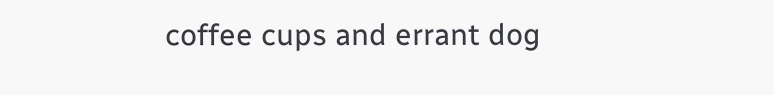coffee cups and errant dog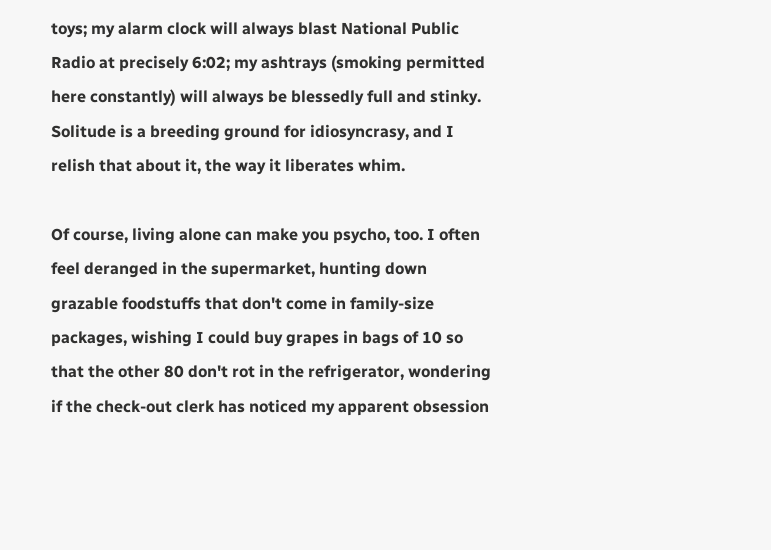toys; my alarm clock will always blast National Public Radio at precisely 6:02; my ashtrays (smoking permitted here constantly) will always be blessedly full and stinky. Solitude is a breeding ground for idiosyncrasy, and I relish that about it, the way it liberates whim.

Of course, living alone can make you psycho, too. I often feel deranged in the supermarket, hunting down grazable foodstuffs that don't come in family-size packages, wishing I could buy grapes in bags of 10 so that the other 80 don't rot in the refrigerator, wondering if the check-out clerk has noticed my apparent obsession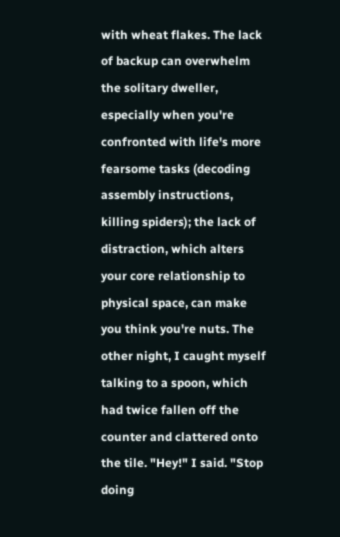with wheat flakes. The lack of backup can overwhelm the solitary dweller, especially when you're confronted with life's more fearsome tasks (decoding assembly instructions, killing spiders); the lack of distraction, which alters your core relationship to physical space, can make you think you're nuts. The other night, I caught myself talking to a spoon, which had twice fallen off the counter and clattered onto the tile. "Hey!" I said. "Stop doing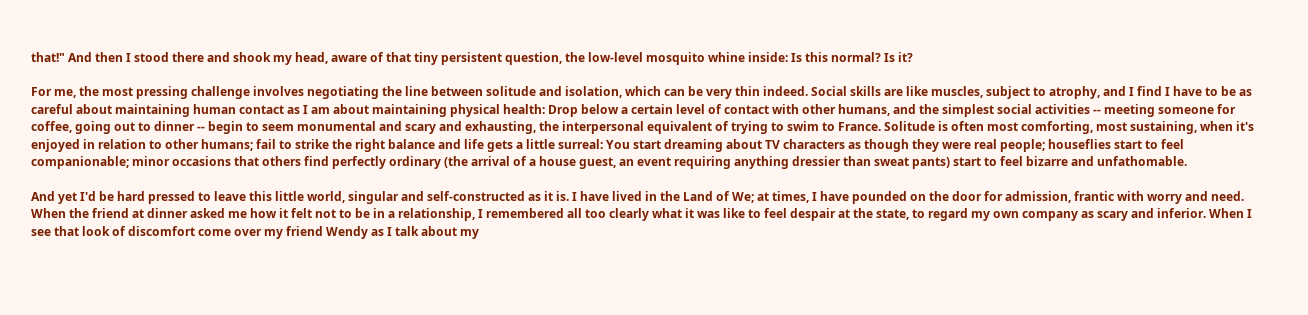that!" And then I stood there and shook my head, aware of that tiny persistent question, the low-level mosquito whine inside: Is this normal? Is it?

For me, the most pressing challenge involves negotiating the line between solitude and isolation, which can be very thin indeed. Social skills are like muscles, subject to atrophy, and I find I have to be as careful about maintaining human contact as I am about maintaining physical health: Drop below a certain level of contact with other humans, and the simplest social activities -- meeting someone for coffee, going out to dinner -- begin to seem monumental and scary and exhausting, the interpersonal equivalent of trying to swim to France. Solitude is often most comforting, most sustaining, when it's enjoyed in relation to other humans; fail to strike the right balance and life gets a little surreal: You start dreaming about TV characters as though they were real people; houseflies start to feel companionable; minor occasions that others find perfectly ordinary (the arrival of a house guest, an event requiring anything dressier than sweat pants) start to feel bizarre and unfathomable.

And yet I'd be hard pressed to leave this little world, singular and self-constructed as it is. I have lived in the Land of We; at times, I have pounded on the door for admission, frantic with worry and need. When the friend at dinner asked me how it felt not to be in a relationship, I remembered all too clearly what it was like to feel despair at the state, to regard my own company as scary and inferior. When I see that look of discomfort come over my friend Wendy as I talk about my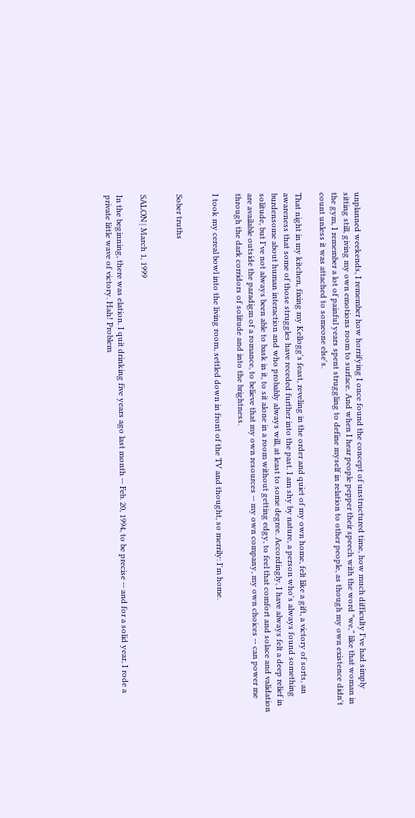unplanned weekends, I remember how horrifying I once found the concept of unstructured time, how much difficulty I've had simply sitting still, giving my own emotions room to surface. And when I hear people pepper their speech with the word "we," like that woman in the gym, I remember a lot of painful years spent struggling to define myself in relation to other people, as though my own existence didn't count unless it was attached to someone else's.

That night in my kitchen, fixing my Kellogg's feast, reveling in the order and quiet of my own home, felt like a gift, a victory of sorts, an awareness that some of those struggles have receded further into the past. I am shy by nature, a person who's always found something burdensome about human interaction and who probably always will, at least to some degree. Accordingly, I have always felt a deep relief in solitude, but I've not always been able to bask in it, to sit alone in a room without getting edgy, to feel that comfort and solace and validation are available outside the paradigm of a romance, to believe that my own resources -- my own company, my own choices -- can power me through the dark corridors of solitude and into the brightness.

I took my cereal bowl into the living room, settled down in front of the TV and thought, so merrily: I'm home.


Sober truths


SALON | March 1, 1999

In the beginning, there was elation. I quit drinking five years ago last month -- Feb. 20, 1994, to be precise -- and for a solid year, I rode a private little wave of victory. Hah! Problem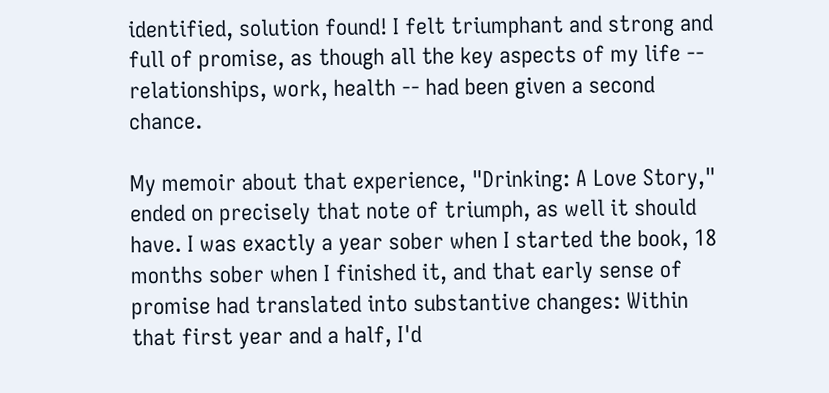identified, solution found! I felt triumphant and strong and full of promise, as though all the key aspects of my life -- relationships, work, health -- had been given a second chance.

My memoir about that experience, "Drinking: A Love Story," ended on precisely that note of triumph, as well it should have. I was exactly a year sober when I started the book, 18 months sober when I finished it, and that early sense of promise had translated into substantive changes: Within that first year and a half, I'd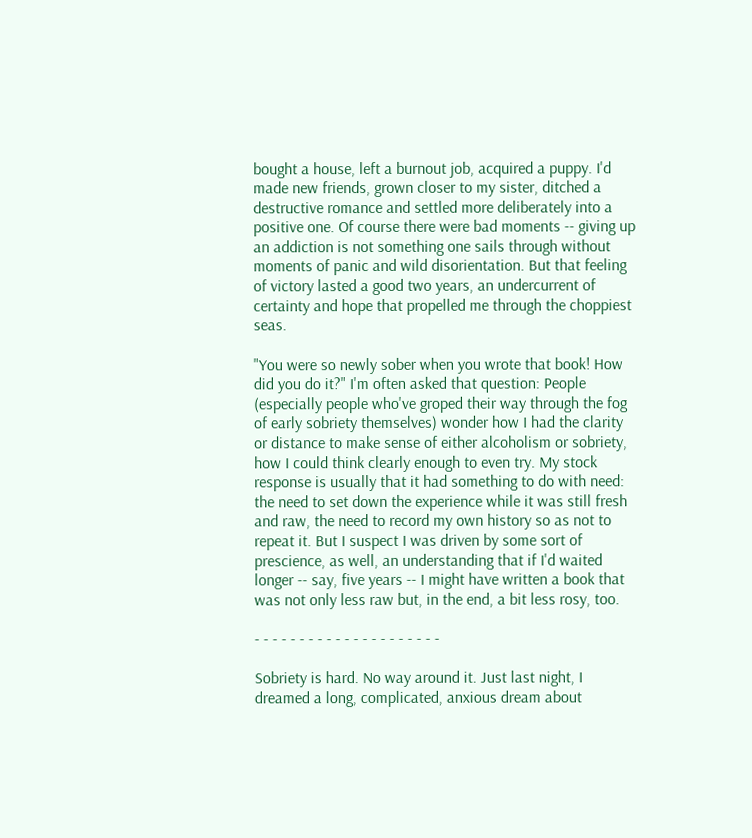bought a house, left a burnout job, acquired a puppy. I'd made new friends, grown closer to my sister, ditched a destructive romance and settled more deliberately into a positive one. Of course there were bad moments -- giving up an addiction is not something one sails through without moments of panic and wild disorientation. But that feeling of victory lasted a good two years, an undercurrent of certainty and hope that propelled me through the choppiest seas.

"You were so newly sober when you wrote that book! How did you do it?" I'm often asked that question: People (especially people who've groped their way through the fog of early sobriety themselves) wonder how I had the clarity or distance to make sense of either alcoholism or sobriety, how I could think clearly enough to even try. My stock response is usually that it had something to do with need: the need to set down the experience while it was still fresh and raw, the need to record my own history so as not to repeat it. But I suspect I was driven by some sort of prescience, as well, an understanding that if I'd waited longer -- say, five years -- I might have written a book that was not only less raw but, in the end, a bit less rosy, too.

- - - - - - - - - - - - - - - - - - - - -

Sobriety is hard. No way around it. Just last night, I dreamed a long, complicated, anxious dream about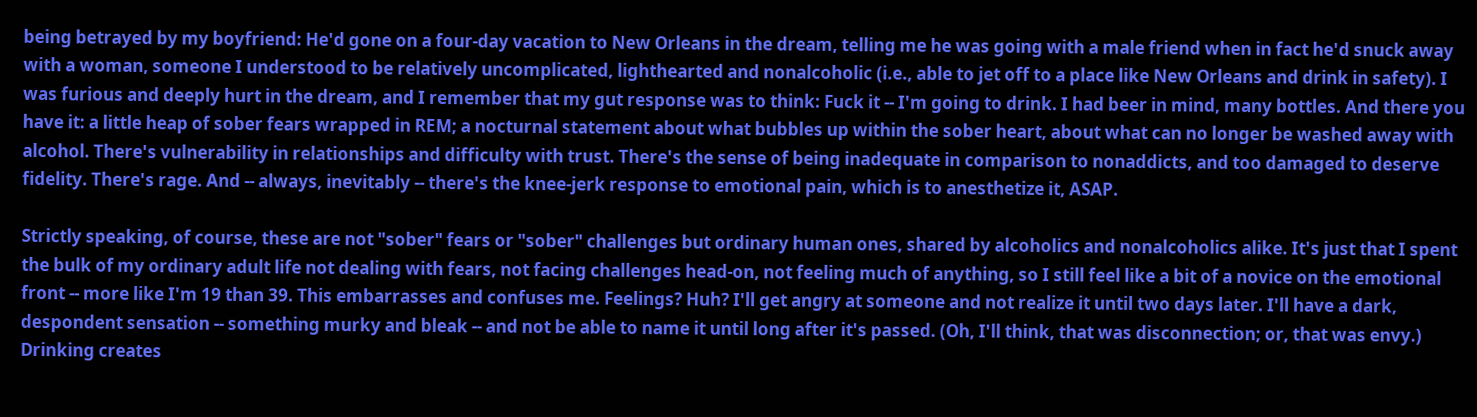being betrayed by my boyfriend: He'd gone on a four-day vacation to New Orleans in the dream, telling me he was going with a male friend when in fact he'd snuck away with a woman, someone I understood to be relatively uncomplicated, lighthearted and nonalcoholic (i.e., able to jet off to a place like New Orleans and drink in safety). I was furious and deeply hurt in the dream, and I remember that my gut response was to think: Fuck it -- I'm going to drink. I had beer in mind, many bottles. And there you have it: a little heap of sober fears wrapped in REM; a nocturnal statement about what bubbles up within the sober heart, about what can no longer be washed away with alcohol. There's vulnerability in relationships and difficulty with trust. There's the sense of being inadequate in comparison to nonaddicts, and too damaged to deserve fidelity. There's rage. And -- always, inevitably -- there's the knee-jerk response to emotional pain, which is to anesthetize it, ASAP.

Strictly speaking, of course, these are not "sober" fears or "sober" challenges but ordinary human ones, shared by alcoholics and nonalcoholics alike. It's just that I spent the bulk of my ordinary adult life not dealing with fears, not facing challenges head-on, not feeling much of anything, so I still feel like a bit of a novice on the emotional front -- more like I'm 19 than 39. This embarrasses and confuses me. Feelings? Huh? I'll get angry at someone and not realize it until two days later. I'll have a dark, despondent sensation -- something murky and bleak -- and not be able to name it until long after it's passed. (Oh, I'll think, that was disconnection; or, that was envy.) Drinking creates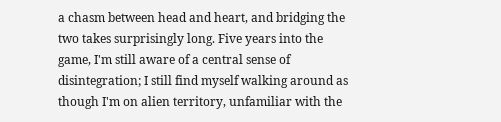a chasm between head and heart, and bridging the two takes surprisingly long. Five years into the game, I'm still aware of a central sense of disintegration; I still find myself walking around as though I'm on alien territory, unfamiliar with the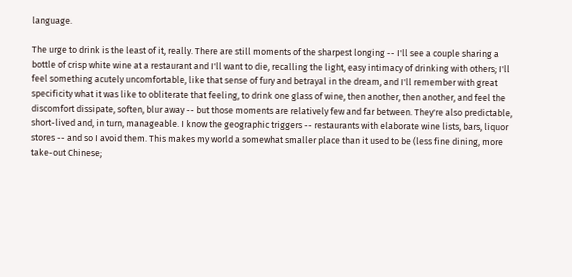language.

The urge to drink is the least of it, really. There are still moments of the sharpest longing -- I'll see a couple sharing a bottle of crisp white wine at a restaurant and I'll want to die, recalling the light, easy intimacy of drinking with others; I'll feel something acutely uncomfortable, like that sense of fury and betrayal in the dream, and I'll remember with great specificity what it was like to obliterate that feeling, to drink one glass of wine, then another, then another, and feel the discomfort dissipate, soften, blur away -- but those moments are relatively few and far between. They're also predictable, short-lived and, in turn, manageable. I know the geographic triggers -- restaurants with elaborate wine lists, bars, liquor stores -- and so I avoid them. This makes my world a somewhat smaller place than it used to be (less fine dining, more take-out Chinese;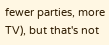fewer parties, more TV), but that's not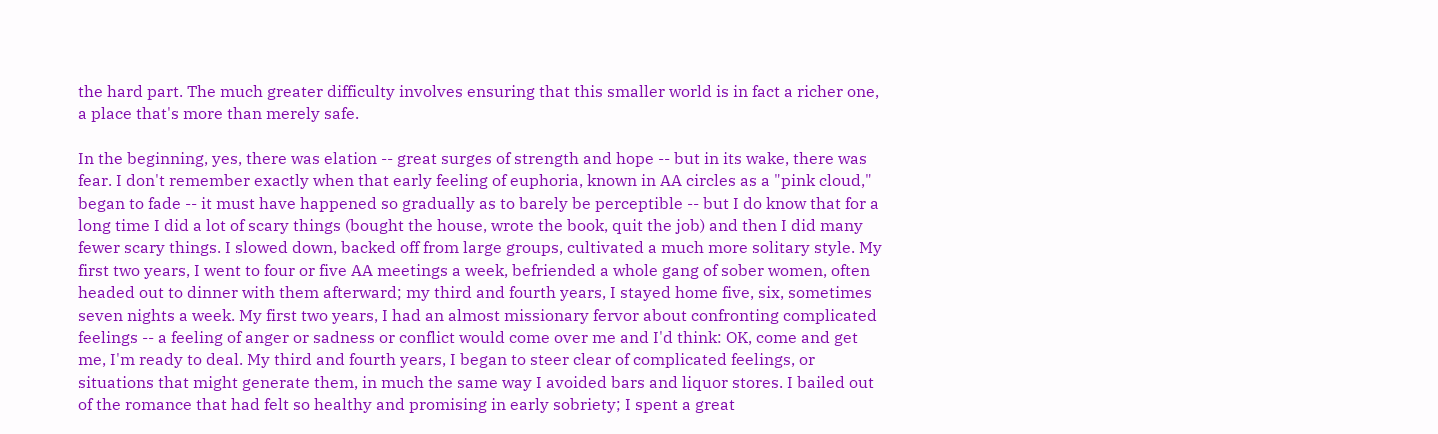the hard part. The much greater difficulty involves ensuring that this smaller world is in fact a richer one, a place that's more than merely safe.

In the beginning, yes, there was elation -- great surges of strength and hope -- but in its wake, there was fear. I don't remember exactly when that early feeling of euphoria, known in AA circles as a "pink cloud," began to fade -- it must have happened so gradually as to barely be perceptible -- but I do know that for a long time I did a lot of scary things (bought the house, wrote the book, quit the job) and then I did many fewer scary things. I slowed down, backed off from large groups, cultivated a much more solitary style. My first two years, I went to four or five AA meetings a week, befriended a whole gang of sober women, often headed out to dinner with them afterward; my third and fourth years, I stayed home five, six, sometimes seven nights a week. My first two years, I had an almost missionary fervor about confronting complicated feelings -- a feeling of anger or sadness or conflict would come over me and I'd think: OK, come and get me, I'm ready to deal. My third and fourth years, I began to steer clear of complicated feelings, or situations that might generate them, in much the same way I avoided bars and liquor stores. I bailed out of the romance that had felt so healthy and promising in early sobriety; I spent a great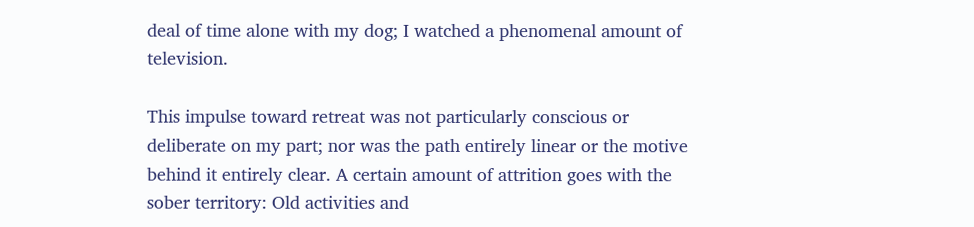deal of time alone with my dog; I watched a phenomenal amount of television.

This impulse toward retreat was not particularly conscious or deliberate on my part; nor was the path entirely linear or the motive behind it entirely clear. A certain amount of attrition goes with the sober territory: Old activities and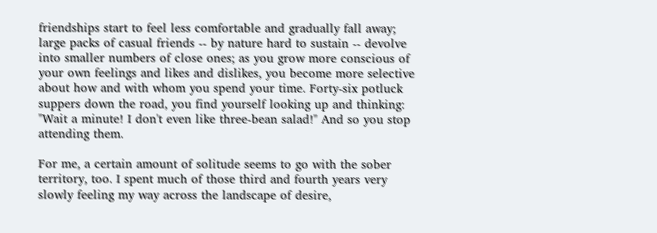friendships start to feel less comfortable and gradually fall away; large packs of casual friends -- by nature hard to sustain -- devolve into smaller numbers of close ones; as you grow more conscious of your own feelings and likes and dislikes, you become more selective about how and with whom you spend your time. Forty-six potluck suppers down the road, you find yourself looking up and thinking: "Wait a minute! I don't even like three-bean salad!" And so you stop attending them.

For me, a certain amount of solitude seems to go with the sober territory, too. I spent much of those third and fourth years very slowly feeling my way across the landscape of desire,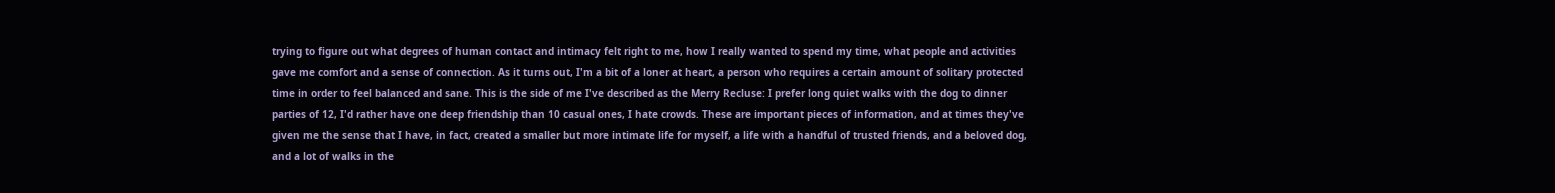trying to figure out what degrees of human contact and intimacy felt right to me, how I really wanted to spend my time, what people and activities gave me comfort and a sense of connection. As it turns out, I'm a bit of a loner at heart, a person who requires a certain amount of solitary protected time in order to feel balanced and sane. This is the side of me I've described as the Merry Recluse: I prefer long quiet walks with the dog to dinner parties of 12, I'd rather have one deep friendship than 10 casual ones, I hate crowds. These are important pieces of information, and at times they've given me the sense that I have, in fact, created a smaller but more intimate life for myself, a life with a handful of trusted friends, and a beloved dog, and a lot of walks in the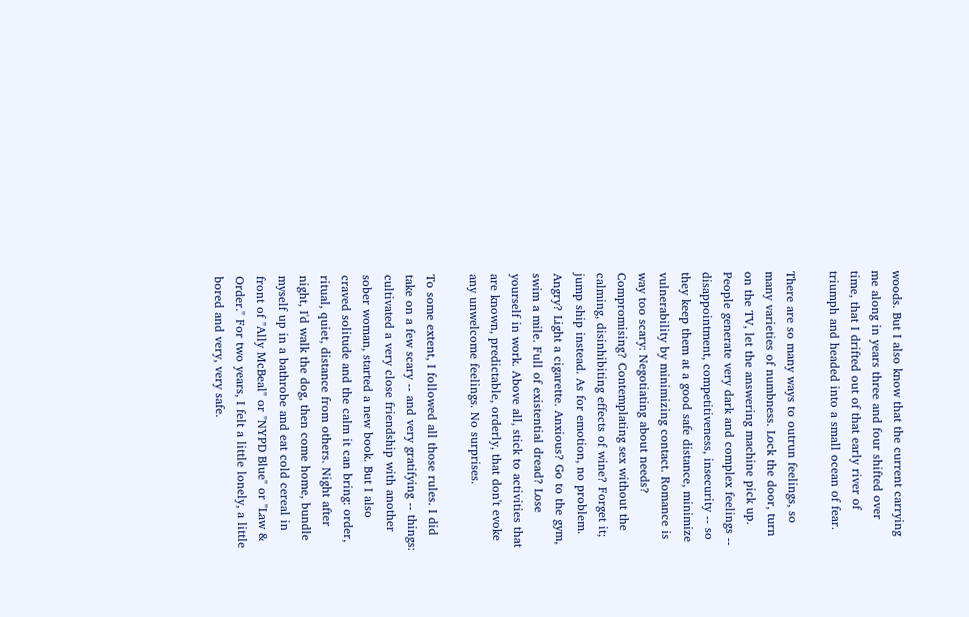woods. But I also know that the current carrying me along in years three and four shifted over time, that I drifted out of that early river of triumph and headed into a small ocean of fear.

There are so many ways to outrun feelings, so many varieties of numbness. Lock the door, turn on the TV, let the answering machine pick up. People generate very dark and complex feelings -- disappointment, competitiveness, insecurity -- so they keep them at a good safe distance, minimize vulnerability by minimizing contact. Romance is way too scary: Negotiating about needs? Compromising? Contemplating sex without the calming, disinhibiting effects of wine? Forget it; jump ship instead. As for emotion, no problem. Angry? Light a cigarette. Anxious? Go to the gym, swim a mile. Full of existential dread? Lose yourself in work. Above all, stick to activities that are known, predictable, orderly, that don't evoke any unwelcome feelings. No surprises.

To some extent, I followed all those rules. I did take on a few scary -- and very gratifying -- things: cultivated a very close friendship with another sober woman, started a new book. But I also craved solitude and the calm it can bring: order, ritual, quiet, distance from others. Night after night, I'd walk the dog, then come home, bundle myself up in a bathrobe and eat cold cereal in front of "Ally McBeal" or "NYPD Blue" or "Law & Order." For two years, I felt a little lonely, a little bored and very, very safe.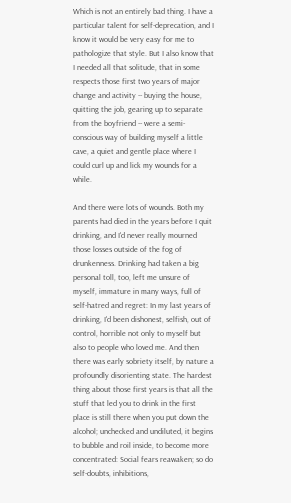Which is not an entirely bad thing. I have a particular talent for self-deprecation, and I know it would be very easy for me to pathologize that style. But I also know that I needed all that solitude, that in some respects those first two years of major change and activity -- buying the house, quitting the job, gearing up to separate from the boyfriend -- were a semi-conscious way of building myself a little cave, a quiet and gentle place where I could curl up and lick my wounds for a while.

And there were lots of wounds. Both my parents had died in the years before I quit drinking, and I'd never really mourned those losses outside of the fog of drunkenness. Drinking had taken a big personal toll, too, left me unsure of myself, immature in many ways, full of self-hatred and regret: In my last years of drinking, I'd been dishonest, selfish, out of control, horrible not only to myself but also to people who loved me. And then there was early sobriety itself, by nature a profoundly disorienting state. The hardest thing about those first years is that all the stuff that led you to drink in the first place is still there when you put down the alcohol; unchecked and undiluted, it begins to bubble and roil inside, to become more concentrated: Social fears reawaken; so do self-doubts, inhibitions,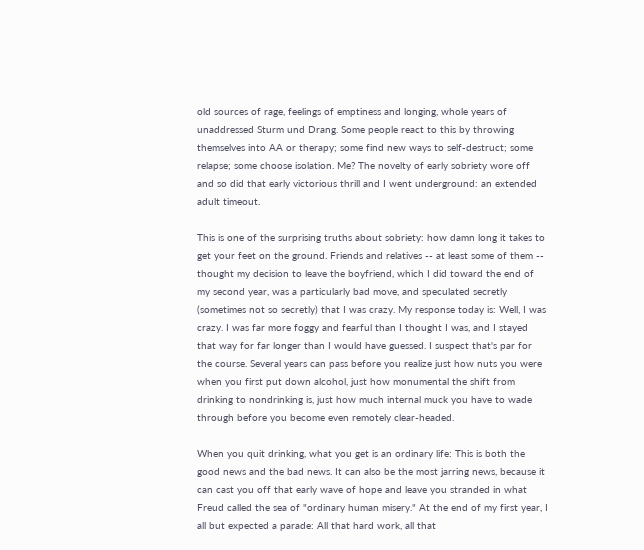old sources of rage, feelings of emptiness and longing, whole years of unaddressed Sturm und Drang. Some people react to this by throwing themselves into AA or therapy; some find new ways to self-destruct; some relapse; some choose isolation. Me? The novelty of early sobriety wore off and so did that early victorious thrill and I went underground: an extended adult timeout.

This is one of the surprising truths about sobriety: how damn long it takes to get your feet on the ground. Friends and relatives -- at least some of them -- thought my decision to leave the boyfriend, which I did toward the end of my second year, was a particularly bad move, and speculated secretly (sometimes not so secretly) that I was crazy. My response today is: Well, I was crazy. I was far more foggy and fearful than I thought I was, and I stayed that way for far longer than I would have guessed. I suspect that's par for the course. Several years can pass before you realize just how nuts you were when you first put down alcohol, just how monumental the shift from drinking to nondrinking is, just how much internal muck you have to wade through before you become even remotely clear-headed.

When you quit drinking, what you get is an ordinary life: This is both the good news and the bad news. It can also be the most jarring news, because it can cast you off that early wave of hope and leave you stranded in what Freud called the sea of "ordinary human misery." At the end of my first year, I all but expected a parade: All that hard work, all that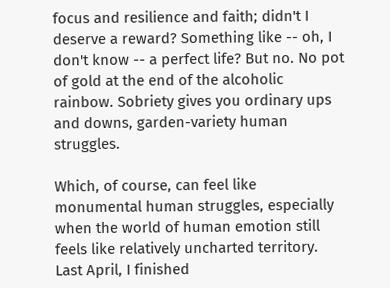focus and resilience and faith; didn't I deserve a reward? Something like -- oh, I don't know -- a perfect life? But no. No pot of gold at the end of the alcoholic rainbow. Sobriety gives you ordinary ups and downs, garden-variety human struggles.

Which, of course, can feel like monumental human struggles, especially when the world of human emotion still feels like relatively uncharted territory. Last April, I finished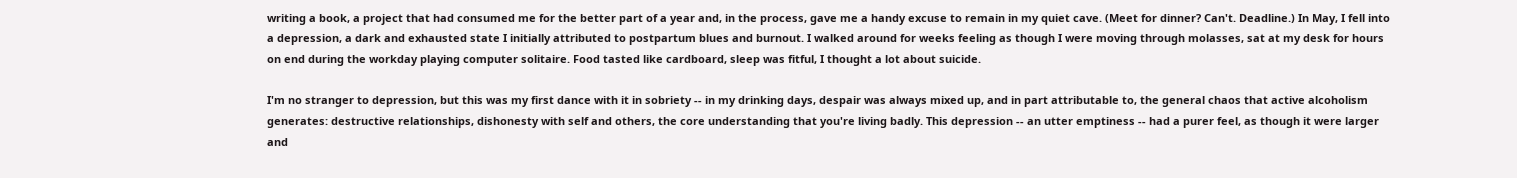writing a book, a project that had consumed me for the better part of a year and, in the process, gave me a handy excuse to remain in my quiet cave. (Meet for dinner? Can't. Deadline.) In May, I fell into a depression, a dark and exhausted state I initially attributed to postpartum blues and burnout. I walked around for weeks feeling as though I were moving through molasses, sat at my desk for hours on end during the workday playing computer solitaire. Food tasted like cardboard, sleep was fitful, I thought a lot about suicide.

I'm no stranger to depression, but this was my first dance with it in sobriety -- in my drinking days, despair was always mixed up, and in part attributable to, the general chaos that active alcoholism generates: destructive relationships, dishonesty with self and others, the core understanding that you're living badly. This depression -- an utter emptiness -- had a purer feel, as though it were larger and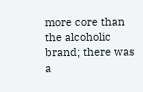more core than the alcoholic brand; there was a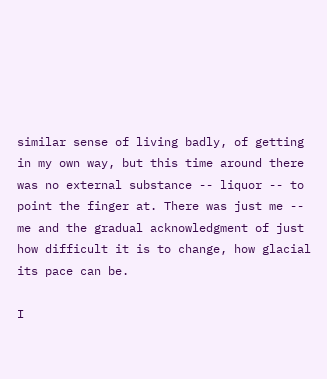similar sense of living badly, of getting in my own way, but this time around there was no external substance -- liquor -- to point the finger at. There was just me -- me and the gradual acknowledgment of just how difficult it is to change, how glacial its pace can be.

I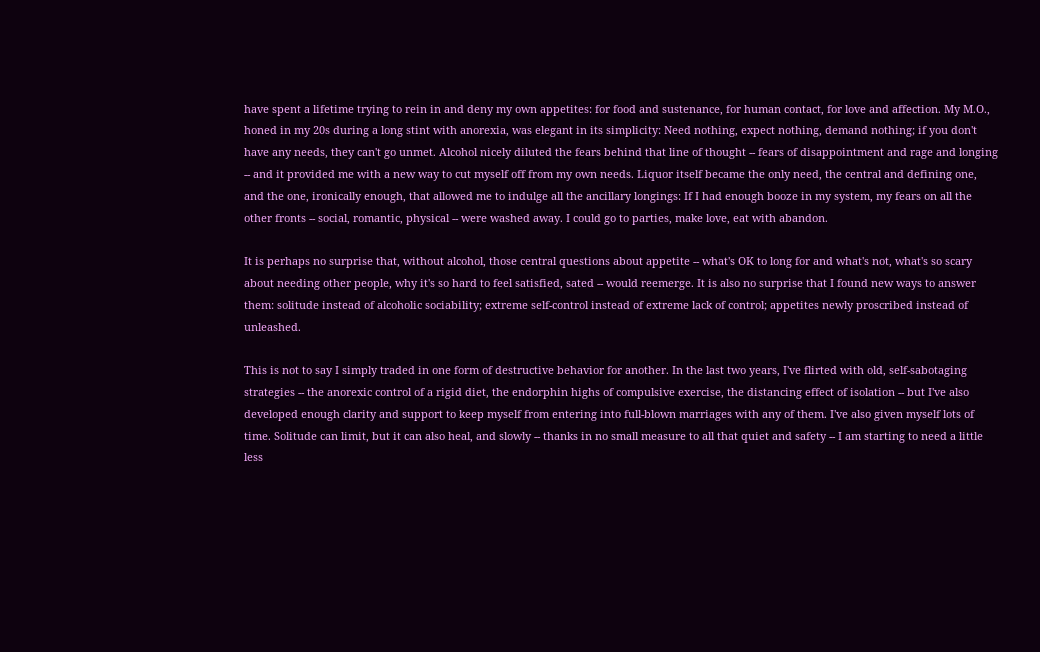have spent a lifetime trying to rein in and deny my own appetites: for food and sustenance, for human contact, for love and affection. My M.O., honed in my 20s during a long stint with anorexia, was elegant in its simplicity: Need nothing, expect nothing, demand nothing; if you don't have any needs, they can't go unmet. Alcohol nicely diluted the fears behind that line of thought -- fears of disappointment and rage and longing -- and it provided me with a new way to cut myself off from my own needs. Liquor itself became the only need, the central and defining one, and the one, ironically enough, that allowed me to indulge all the ancillary longings: If I had enough booze in my system, my fears on all the other fronts -- social, romantic, physical -- were washed away. I could go to parties, make love, eat with abandon.

It is perhaps no surprise that, without alcohol, those central questions about appetite -- what's OK to long for and what's not, what's so scary about needing other people, why it's so hard to feel satisfied, sated -- would reemerge. It is also no surprise that I found new ways to answer them: solitude instead of alcoholic sociability; extreme self-control instead of extreme lack of control; appetites newly proscribed instead of unleashed.

This is not to say I simply traded in one form of destructive behavior for another. In the last two years, I've flirted with old, self-sabotaging strategies -- the anorexic control of a rigid diet, the endorphin highs of compulsive exercise, the distancing effect of isolation -- but I've also developed enough clarity and support to keep myself from entering into full-blown marriages with any of them. I've also given myself lots of time. Solitude can limit, but it can also heal, and slowly -- thanks in no small measure to all that quiet and safety -- I am starting to need a little less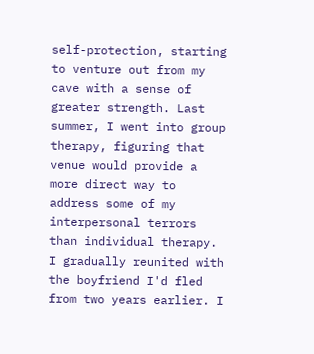self-protection, starting to venture out from my cave with a sense of greater strength. Last summer, I went into group therapy, figuring that venue would provide a more direct way to address some of my interpersonal terrors than individual therapy. I gradually reunited with the boyfriend I'd fled from two years earlier. I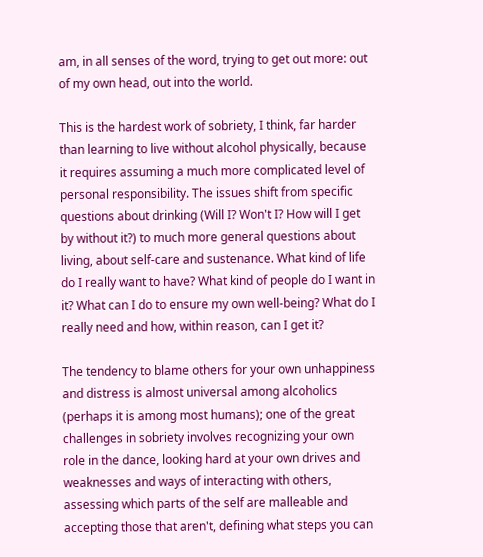am, in all senses of the word, trying to get out more: out of my own head, out into the world.

This is the hardest work of sobriety, I think, far harder than learning to live without alcohol physically, because it requires assuming a much more complicated level of personal responsibility. The issues shift from specific questions about drinking (Will I? Won't I? How will I get by without it?) to much more general questions about living, about self-care and sustenance. What kind of life do I really want to have? What kind of people do I want in it? What can I do to ensure my own well-being? What do I really need and how, within reason, can I get it?

The tendency to blame others for your own unhappiness and distress is almost universal among alcoholics (perhaps it is among most humans); one of the great challenges in sobriety involves recognizing your own role in the dance, looking hard at your own drives and weaknesses and ways of interacting with others, assessing which parts of the self are malleable and accepting those that aren't, defining what steps you can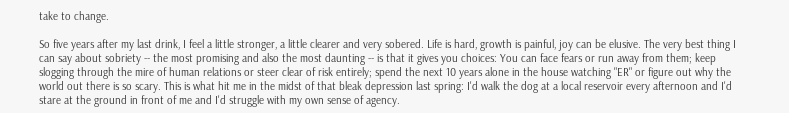take to change.

So five years after my last drink, I feel a little stronger, a little clearer and very sobered. Life is hard, growth is painful, joy can be elusive. The very best thing I can say about sobriety -- the most promising and also the most daunting -- is that it gives you choices: You can face fears or run away from them; keep slogging through the mire of human relations or steer clear of risk entirely; spend the next 10 years alone in the house watching "ER" or figure out why the world out there is so scary. This is what hit me in the midst of that bleak depression last spring: I'd walk the dog at a local reservoir every afternoon and I'd stare at the ground in front of me and I'd struggle with my own sense of agency.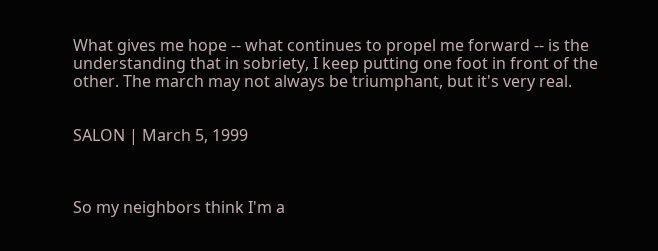What gives me hope -- what continues to propel me forward -- is the understanding that in sobriety, I keep putting one foot in front of the other. The march may not always be triumphant, but it's very real.


SALON | March 5, 1999



So my neighbors think I'm a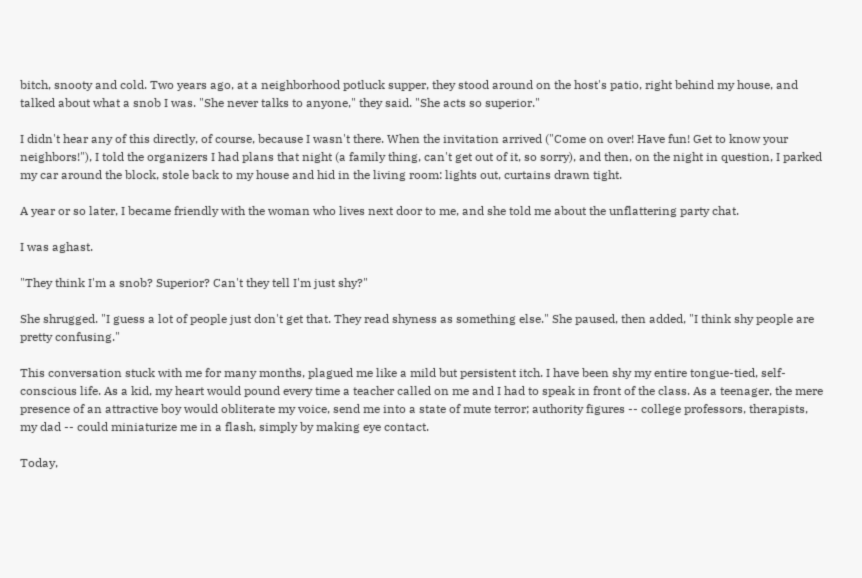bitch, snooty and cold. Two years ago, at a neighborhood potluck supper, they stood around on the host's patio, right behind my house, and talked about what a snob I was. "She never talks to anyone," they said. "She acts so superior."

I didn't hear any of this directly, of course, because I wasn't there. When the invitation arrived ("Come on over! Have fun! Get to know your neighbors!"), I told the organizers I had plans that night (a family thing, can't get out of it, so sorry), and then, on the night in question, I parked my car around the block, stole back to my house and hid in the living room: lights out, curtains drawn tight.

A year or so later, I became friendly with the woman who lives next door to me, and she told me about the unflattering party chat.

I was aghast.

"They think I'm a snob? Superior? Can't they tell I'm just shy?"

She shrugged. "I guess a lot of people just don't get that. They read shyness as something else." She paused, then added, "I think shy people are pretty confusing."

This conversation stuck with me for many months, plagued me like a mild but persistent itch. I have been shy my entire tongue-tied, self-conscious life. As a kid, my heart would pound every time a teacher called on me and I had to speak in front of the class. As a teenager, the mere presence of an attractive boy would obliterate my voice, send me into a state of mute terror; authority figures -- college professors, therapists, my dad -- could miniaturize me in a flash, simply by making eye contact.

Today,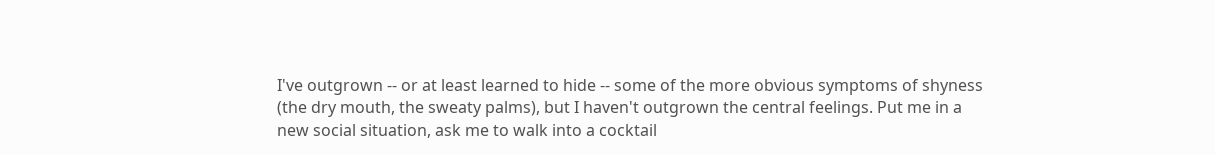I've outgrown -- or at least learned to hide -- some of the more obvious symptoms of shyness (the dry mouth, the sweaty palms), but I haven't outgrown the central feelings. Put me in a new social situation, ask me to walk into a cocktail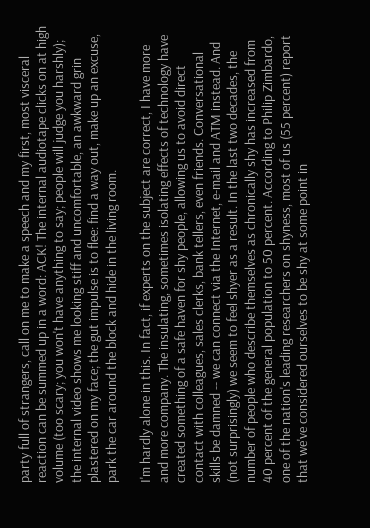party full of strangers, call on me to make a speech and my first, most visceral reaction can be summed up in a word: ACK! The internal audiotape clicks on at high volume (too scary; you won't have anything to say; people will judge you harshly); the internal video shows me looking stiff and uncomfortable, an awkward grin plastered on my face; the gut impulse is to flee: find a way out, make up an excuse, park the car around the block and hide in the living room.

I'm hardly alone in this. In fact, if experts on the subject are correct, I have more and more company. The insulating, sometimes isolating effects of technology have created something of a safe haven for shy people, allowing us to avoid direct contact with colleagues, sales clerks, bank tellers, even friends. Conversational skills be damned -- we can connect via the Internet, e-mail and ATM instead. And (not surprisingly) we seem to feel shyer as a result. In the last two decades, the number of people who describe themselves as chronically shy has increased from 40 percent of the general population to 50 percent. According to Philip Zimbardo, one of the nation's leading researchers on shyness, most of us (55 percent) report that we've considered ourselves to be shy at some point in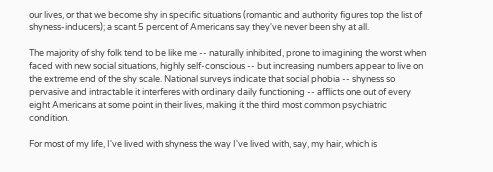our lives, or that we become shy in specific situations (romantic and authority figures top the list of shyness-inducers); a scant 5 percent of Americans say they've never been shy at all.

The majority of shy folk tend to be like me -- naturally inhibited, prone to imagining the worst when faced with new social situations, highly self-conscious -- but increasing numbers appear to live on the extreme end of the shy scale. National surveys indicate that social phobia -- shyness so pervasive and intractable it interferes with ordinary daily functioning -- afflicts one out of every eight Americans at some point in their lives, making it the third most common psychiatric condition.

For most of my life, I've lived with shyness the way I've lived with, say, my hair, which is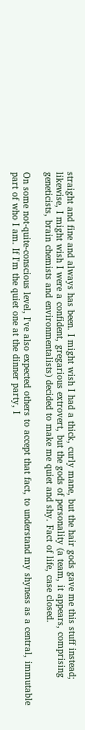straight and fine and always has been. I might wish I had a thick, curly mane, but the hair gods gave me this stuff instead; likewise, I might wish I were a confident, gregarious extrovert, but the gods of personality (a team, it appears, comprising geneticists, brain chemists and environmentalists) decided to make me quiet and shy. Fact of life, case closed.

On some not-quite-conscious level, I've also expected others to accept that fact, to understand my shyness as a central, immutable part of who I am. If I'm the quiet one at the dinner party, I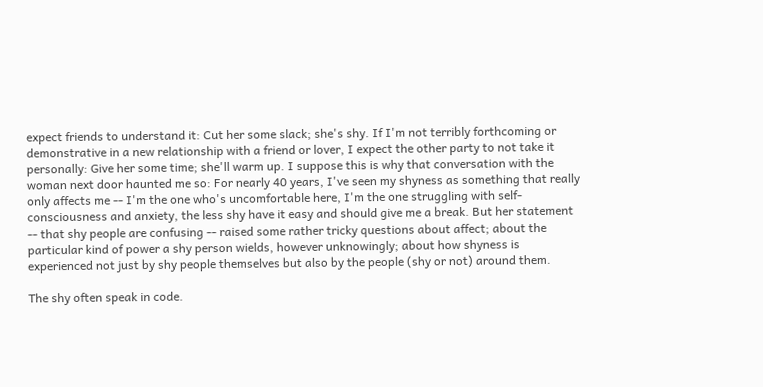expect friends to understand it: Cut her some slack; she's shy. If I'm not terribly forthcoming or demonstrative in a new relationship with a friend or lover, I expect the other party to not take it personally: Give her some time; she'll warm up. I suppose this is why that conversation with the woman next door haunted me so: For nearly 40 years, I've seen my shyness as something that really only affects me -- I'm the one who's uncomfortable here, I'm the one struggling with self-consciousness and anxiety, the less shy have it easy and should give me a break. But her statement -- that shy people are confusing -- raised some rather tricky questions about affect; about the particular kind of power a shy person wields, however unknowingly; about how shyness is experienced not just by shy people themselves but also by the people (shy or not) around them.

The shy often speak in code.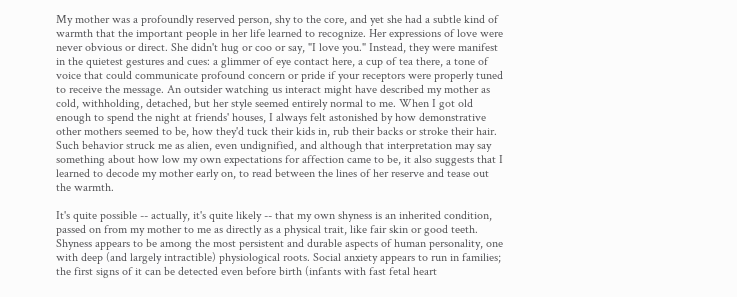My mother was a profoundly reserved person, shy to the core, and yet she had a subtle kind of warmth that the important people in her life learned to recognize. Her expressions of love were never obvious or direct. She didn't hug or coo or say, "I love you." Instead, they were manifest in the quietest gestures and cues: a glimmer of eye contact here, a cup of tea there, a tone of voice that could communicate profound concern or pride if your receptors were properly tuned to receive the message. An outsider watching us interact might have described my mother as cold, withholding, detached, but her style seemed entirely normal to me. When I got old enough to spend the night at friends' houses, I always felt astonished by how demonstrative other mothers seemed to be, how they'd tuck their kids in, rub their backs or stroke their hair. Such behavior struck me as alien, even undignified, and although that interpretation may say something about how low my own expectations for affection came to be, it also suggests that I learned to decode my mother early on, to read between the lines of her reserve and tease out the warmth.

It's quite possible -- actually, it's quite likely -- that my own shyness is an inherited condition, passed on from my mother to me as directly as a physical trait, like fair skin or good teeth. Shyness appears to be among the most persistent and durable aspects of human personality, one with deep (and largely intractible) physiological roots. Social anxiety appears to run in families; the first signs of it can be detected even before birth (infants with fast fetal heart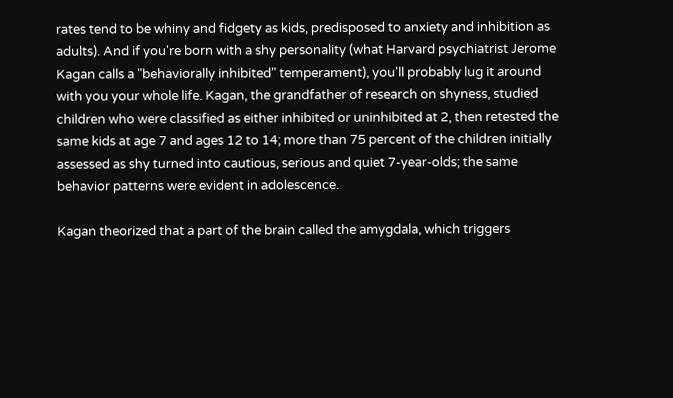rates tend to be whiny and fidgety as kids, predisposed to anxiety and inhibition as adults). And if you're born with a shy personality (what Harvard psychiatrist Jerome Kagan calls a "behaviorally inhibited" temperament), you'll probably lug it around with you your whole life. Kagan, the grandfather of research on shyness, studied children who were classified as either inhibited or uninhibited at 2, then retested the same kids at age 7 and ages 12 to 14; more than 75 percent of the children initially assessed as shy turned into cautious, serious and quiet 7-year-olds; the same behavior patterns were evident in adolescence.

Kagan theorized that a part of the brain called the amygdala, which triggers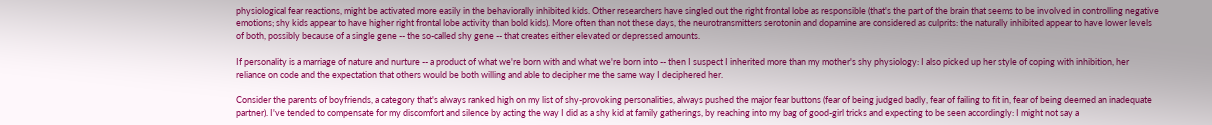physiological fear reactions, might be activated more easily in the behaviorally inhibited kids. Other researchers have singled out the right frontal lobe as responsible (that's the part of the brain that seems to be involved in controlling negative emotions; shy kids appear to have higher right frontal lobe activity than bold kids). More often than not these days, the neurotransmitters serotonin and dopamine are considered as culprits: the naturally inhibited appear to have lower levels of both, possibly because of a single gene -- the so-called shy gene -- that creates either elevated or depressed amounts.

If personality is a marriage of nature and nurture -- a product of what we're born with and what we're born into -- then I suspect I inherited more than my mother's shy physiology: I also picked up her style of coping with inhibition, her reliance on code and the expectation that others would be both willing and able to decipher me the same way I deciphered her.

Consider the parents of boyfriends, a category that's always ranked high on my list of shy-provoking personalities, always pushed the major fear buttons (fear of being judged badly, fear of failing to fit in, fear of being deemed an inadequate partner). I've tended to compensate for my discomfort and silence by acting the way I did as a shy kid at family gatherings, by reaching into my bag of good-girl tricks and expecting to be seen accordingly: I might not say a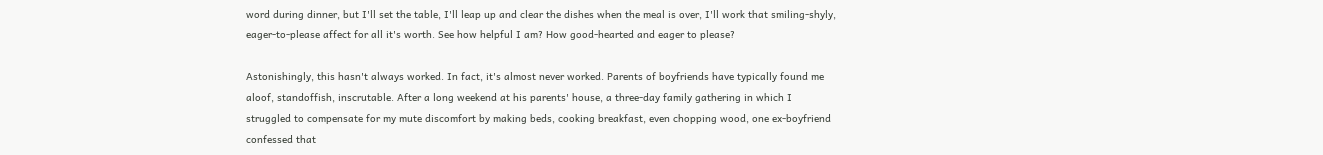word during dinner, but I'll set the table, I'll leap up and clear the dishes when the meal is over, I'll work that smiling-shyly, eager-to-please affect for all it's worth. See how helpful I am? How good-hearted and eager to please?

Astonishingly, this hasn't always worked. In fact, it's almost never worked. Parents of boyfriends have typically found me aloof, standoffish, inscrutable. After a long weekend at his parents' house, a three-day family gathering in which I struggled to compensate for my mute discomfort by making beds, cooking breakfast, even chopping wood, one ex-boyfriend confessed that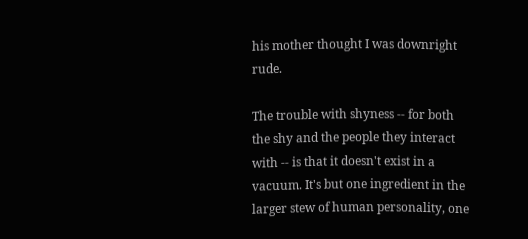his mother thought I was downright rude.

The trouble with shyness -- for both the shy and the people they interact with -- is that it doesn't exist in a vacuum. It's but one ingredient in the larger stew of human personality, one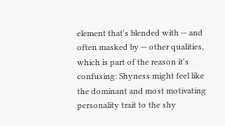element that's blended with -- and often masked by -- other qualities, which is part of the reason it's confusing: Shyness might feel like the dominant and most motivating personality trait to the shy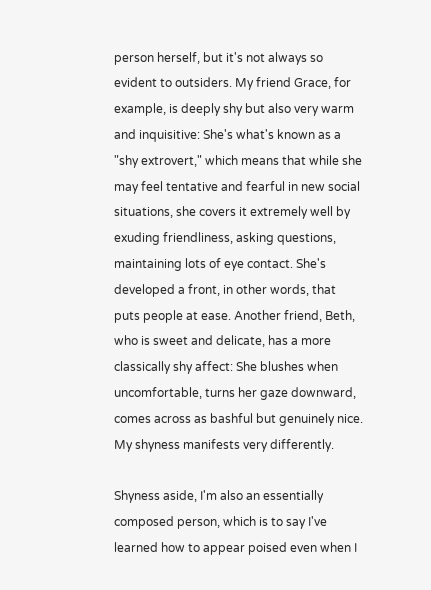person herself, but it's not always so evident to outsiders. My friend Grace, for example, is deeply shy but also very warm and inquisitive: She's what's known as a "shy extrovert," which means that while she may feel tentative and fearful in new social situations, she covers it extremely well by exuding friendliness, asking questions, maintaining lots of eye contact. She's developed a front, in other words, that puts people at ease. Another friend, Beth, who is sweet and delicate, has a more classically shy affect: She blushes when uncomfortable, turns her gaze downward, comes across as bashful but genuinely nice. My shyness manifests very differently.

Shyness aside, I'm also an essentially composed person, which is to say I've learned how to appear poised even when I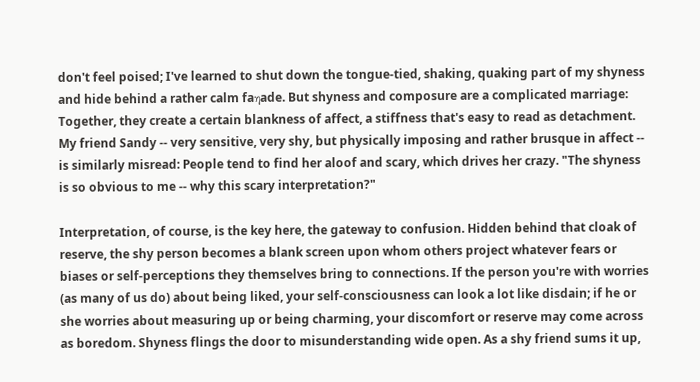don't feel poised; I've learned to shut down the tongue-tied, shaking, quaking part of my shyness and hide behind a rather calm faηade. But shyness and composure are a complicated marriage: Together, they create a certain blankness of affect, a stiffness that's easy to read as detachment. My friend Sandy -- very sensitive, very shy, but physically imposing and rather brusque in affect -- is similarly misread: People tend to find her aloof and scary, which drives her crazy. "The shyness is so obvious to me -- why this scary interpretation?"

Interpretation, of course, is the key here, the gateway to confusion. Hidden behind that cloak of reserve, the shy person becomes a blank screen upon whom others project whatever fears or biases or self-perceptions they themselves bring to connections. If the person you're with worries (as many of us do) about being liked, your self-consciousness can look a lot like disdain; if he or she worries about measuring up or being charming, your discomfort or reserve may come across as boredom. Shyness flings the door to misunderstanding wide open. As a shy friend sums it up,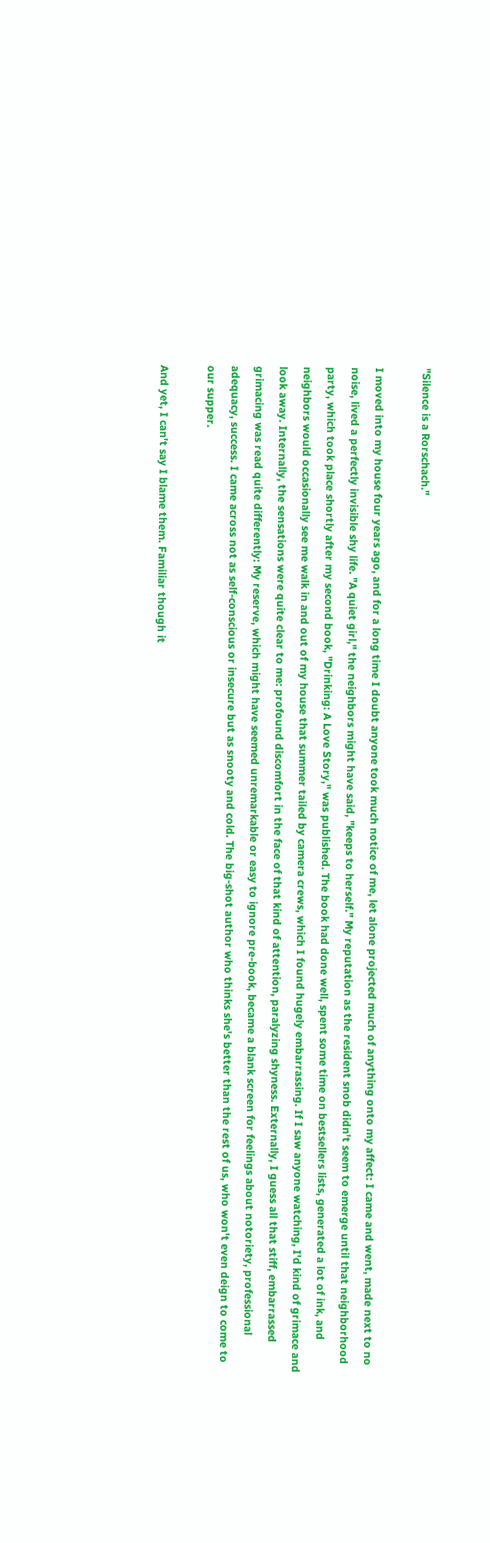"Silence is a Rorschach."

I moved into my house four years ago, and for a long time I doubt anyone took much notice of me, let alone projected much of anything onto my affect: I came and went, made next to no noise, lived a perfectly invisible shy life. "A quiet girl," the neighbors might have said, "keeps to herself." My reputation as the resident snob didn't seem to emerge until that neighborhood party, which took place shortly after my second book, "Drinking: A Love Story," was published. The book had done well, spent some time on bestsellers lists, generated a lot of ink, and neighbors would occasionally see me walk in and out of my house that summer tailed by camera crews, which I found hugely embarrassing. If I saw anyone watching, I'd kind of grimace and look away. Internally, the sensations were quite clear to me: profound discomfort in the face of that kind of attention, paralyzing shyness. Externally, I guess all that stiff, embarrassed grimacing was read quite differently: My reserve, which might have seemed unremarkable or easy to ignore pre-book, became a blank screen for feelings about notoriety, professional adequacy, success. I came across not as self-conscious or insecure but as snooty and cold. The big-shot author who thinks she's better than the rest of us, who won't even deign to come to our supper.

And yet, I can't say I blame them. Familiar though it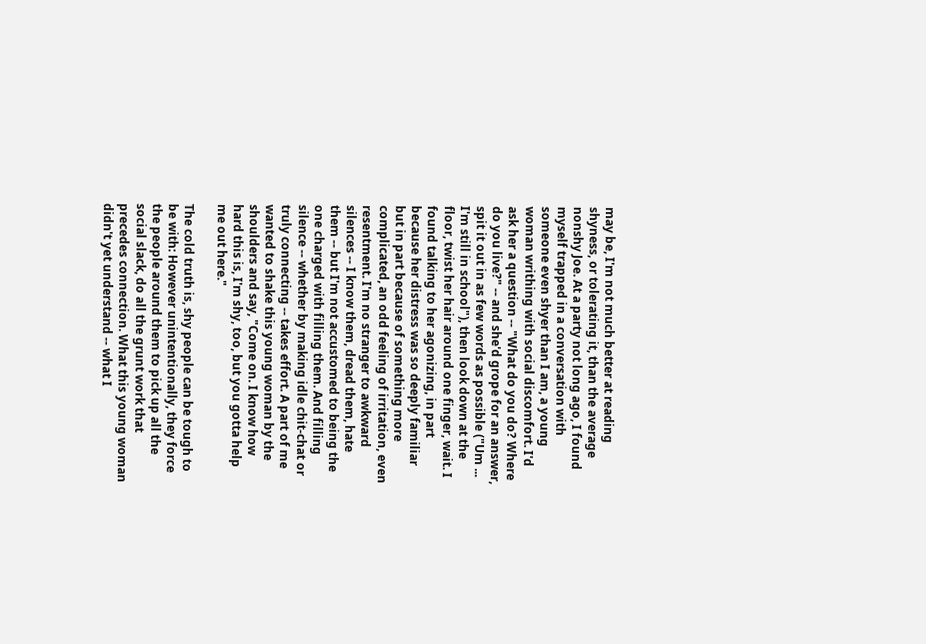may be, I'm not much better at reading shyness, or tolerating it, than the average nonshy Joe. At a party not long ago, I found myself trapped in a conversation with someone even shyer than I am, a young woman writhing with social discomfort. I'd ask her a question -- "What do you do? Where do you live?" -- and she'd grope for an answer, spit it out in as few words as possible ("Um ... I'm still in school"), then look down at the floor, twist her hair around one finger, wait. I found talking to her agonizing, in part because her distress was so deeply familiar but in part because of something more complicated, an odd feeling of irritation, even resentment. I'm no stranger to awkward silences -- I know them, dread them, hate them -- but I'm not accustomed to being the one charged with filling them. And filling silence -- whether by making idle chit-chat or truly connecting -- takes effort. A part of me wanted to shake this young woman by the shoulders and say, "Come on. I know how hard this is, I'm shy, too, but you gotta help me out here."

The cold truth is, shy people can be tough to be with: However unintentionally, they force the people around them to pick up all the social slack, do all the grunt work that precedes connection. What this young woman didn't yet understand -- what I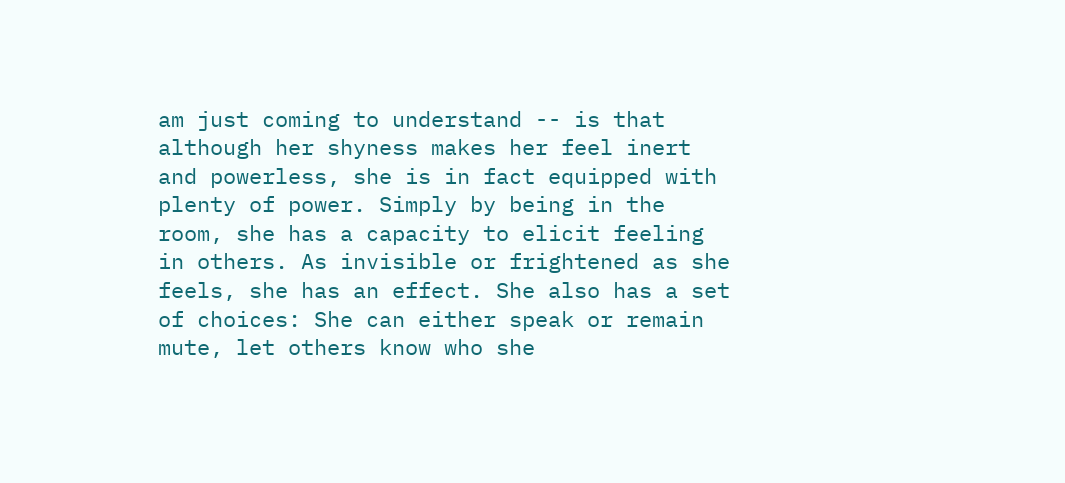am just coming to understand -- is that although her shyness makes her feel inert and powerless, she is in fact equipped with plenty of power. Simply by being in the room, she has a capacity to elicit feeling in others. As invisible or frightened as she feels, she has an effect. She also has a set of choices: She can either speak or remain mute, let others know who she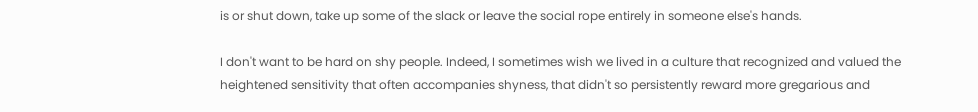is or shut down, take up some of the slack or leave the social rope entirely in someone else's hands.

I don't want to be hard on shy people. Indeed, I sometimes wish we lived in a culture that recognized and valued the heightened sensitivity that often accompanies shyness, that didn't so persistently reward more gregarious and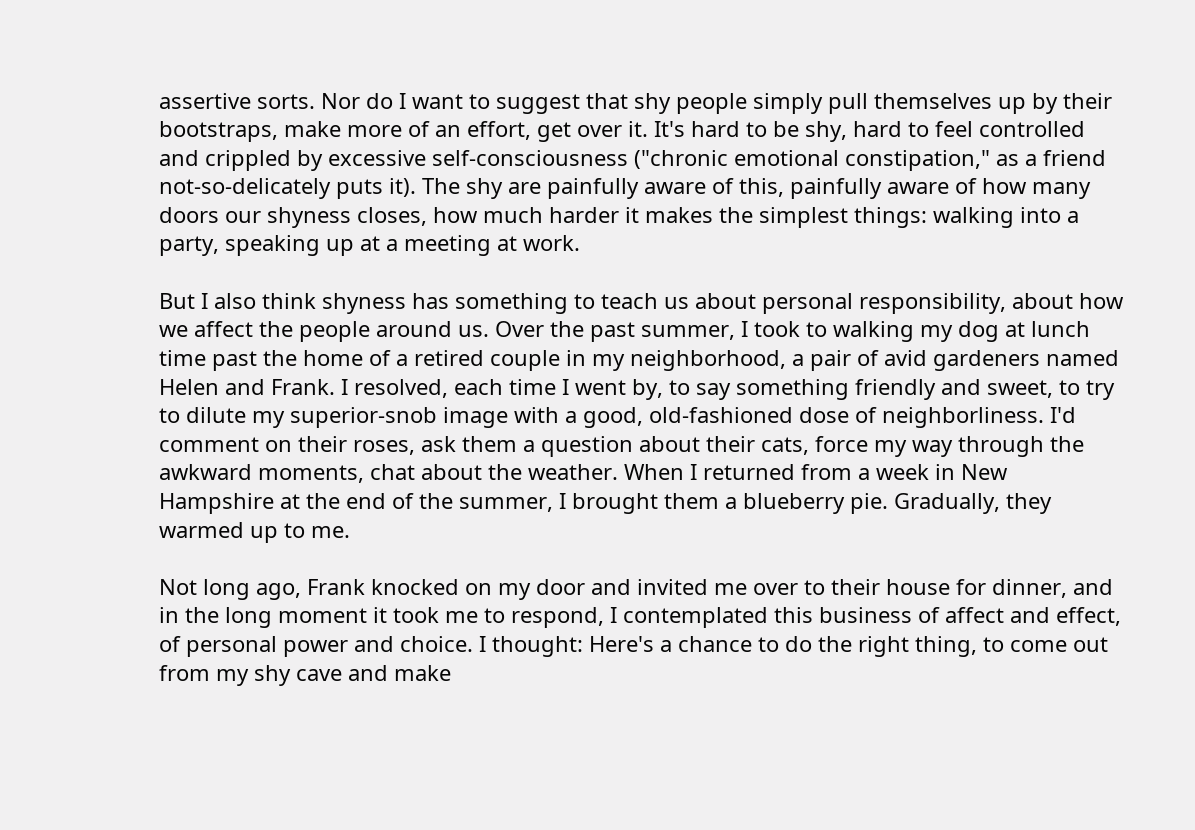assertive sorts. Nor do I want to suggest that shy people simply pull themselves up by their bootstraps, make more of an effort, get over it. It's hard to be shy, hard to feel controlled and crippled by excessive self-consciousness ("chronic emotional constipation," as a friend not-so-delicately puts it). The shy are painfully aware of this, painfully aware of how many doors our shyness closes, how much harder it makes the simplest things: walking into a party, speaking up at a meeting at work.

But I also think shyness has something to teach us about personal responsibility, about how we affect the people around us. Over the past summer, I took to walking my dog at lunch time past the home of a retired couple in my neighborhood, a pair of avid gardeners named Helen and Frank. I resolved, each time I went by, to say something friendly and sweet, to try to dilute my superior-snob image with a good, old-fashioned dose of neighborliness. I'd comment on their roses, ask them a question about their cats, force my way through the awkward moments, chat about the weather. When I returned from a week in New Hampshire at the end of the summer, I brought them a blueberry pie. Gradually, they warmed up to me.

Not long ago, Frank knocked on my door and invited me over to their house for dinner, and in the long moment it took me to respond, I contemplated this business of affect and effect, of personal power and choice. I thought: Here's a chance to do the right thing, to come out from my shy cave and make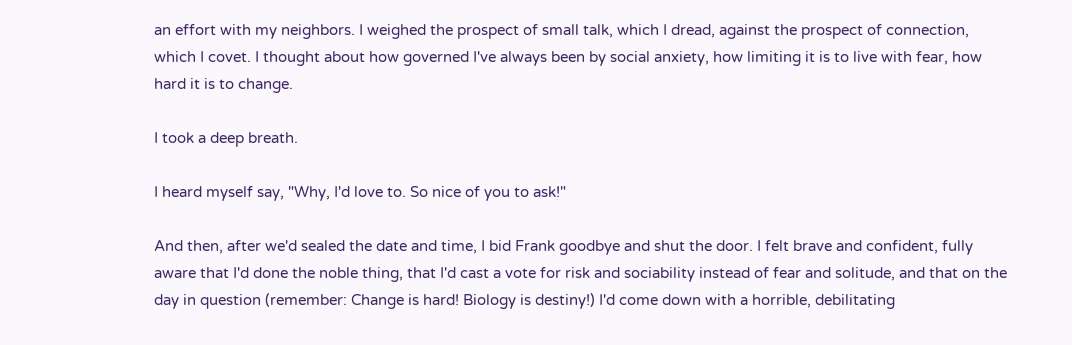an effort with my neighbors. I weighed the prospect of small talk, which I dread, against the prospect of connection, which I covet. I thought about how governed I've always been by social anxiety, how limiting it is to live with fear, how hard it is to change.

I took a deep breath.

I heard myself say, "Why, I'd love to. So nice of you to ask!"

And then, after we'd sealed the date and time, I bid Frank goodbye and shut the door. I felt brave and confident, fully aware that I'd done the noble thing, that I'd cast a vote for risk and sociability instead of fear and solitude, and that on the day in question (remember: Change is hard! Biology is destiny!) I'd come down with a horrible, debilitating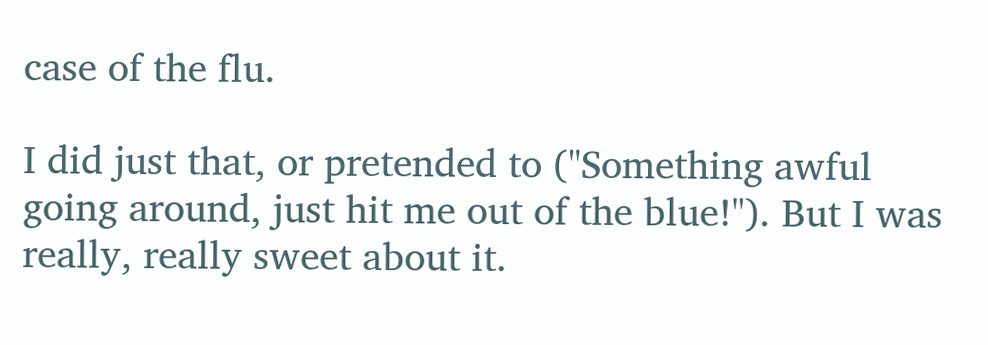case of the flu.

I did just that, or pretended to ("Something awful going around, just hit me out of the blue!"). But I was really, really sweet about it.